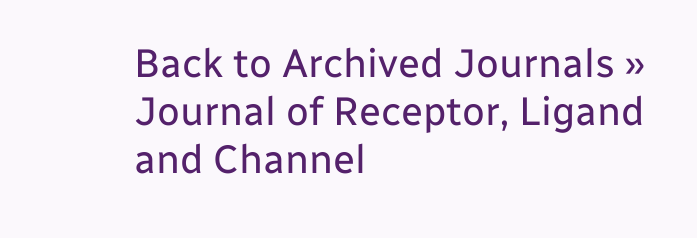Back to Archived Journals » Journal of Receptor, Ligand and Channel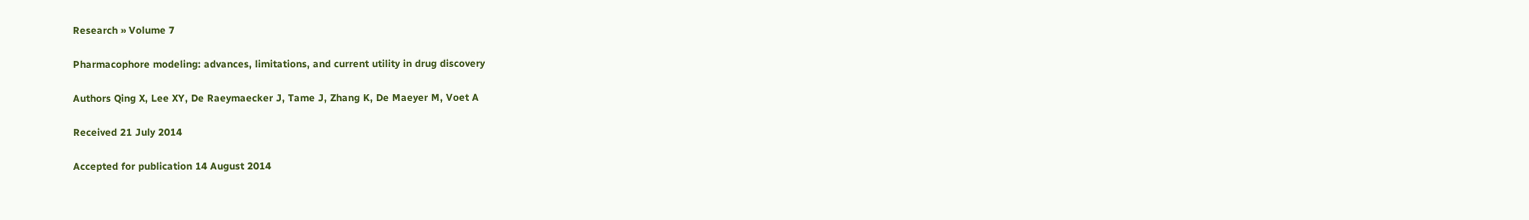Research » Volume 7

Pharmacophore modeling: advances, limitations, and current utility in drug discovery

Authors Qing X, Lee XY, De Raeymaecker J, Tame J, Zhang K, De Maeyer M, Voet A

Received 21 July 2014

Accepted for publication 14 August 2014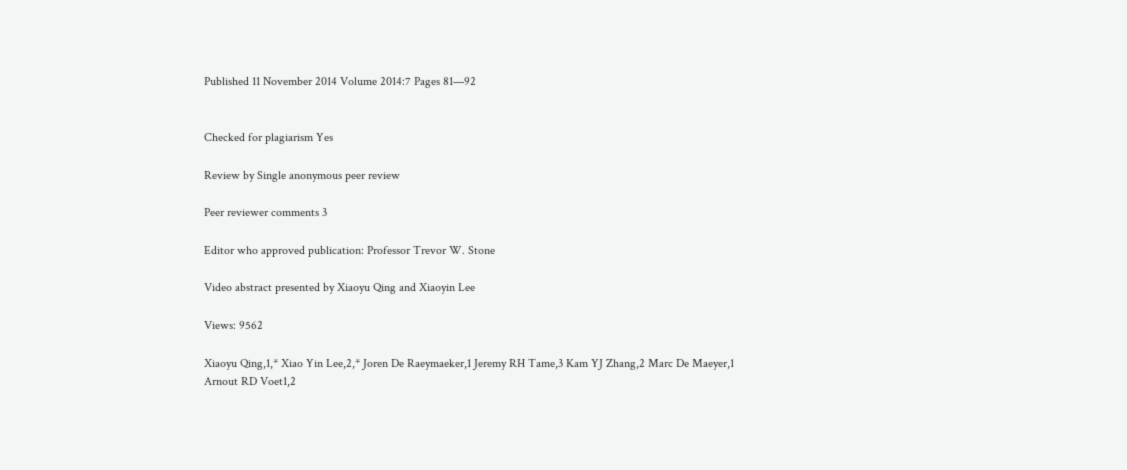Published 11 November 2014 Volume 2014:7 Pages 81—92


Checked for plagiarism Yes

Review by Single anonymous peer review

Peer reviewer comments 3

Editor who approved publication: Professor Trevor W. Stone

Video abstract presented by Xiaoyu Qing and Xiaoyin Lee

Views: 9562

Xiaoyu Qing,1,* Xiao Yin Lee,2,* Joren De Raeymaeker,1 Jeremy RH Tame,3 Kam YJ Zhang,2 Marc De Maeyer,1 Arnout RD Voet1,2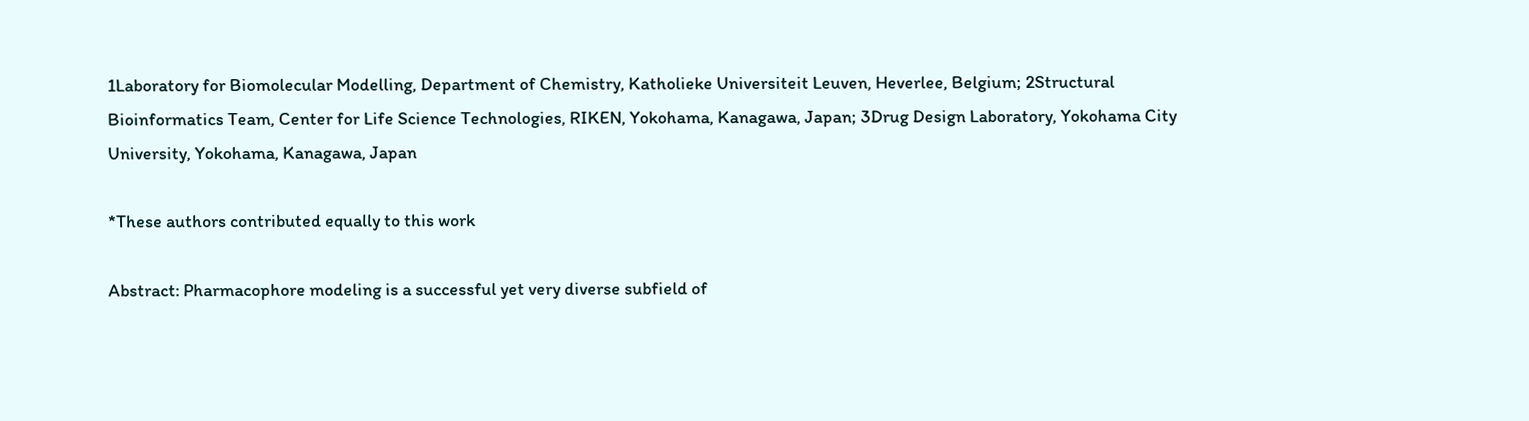1Laboratory for Biomolecular Modelling, Department of Chemistry, Katholieke Universiteit Leuven, Heverlee, Belgium; 2Structural Bioinformatics Team, Center for Life Science Technologies, RIKEN, Yokohama, Kanagawa, Japan; 3Drug Design Laboratory, Yokohama City University, Yokohama, Kanagawa, Japan

*These authors contributed equally to this work

Abstract: Pharmacophore modeling is a successful yet very diverse subfield of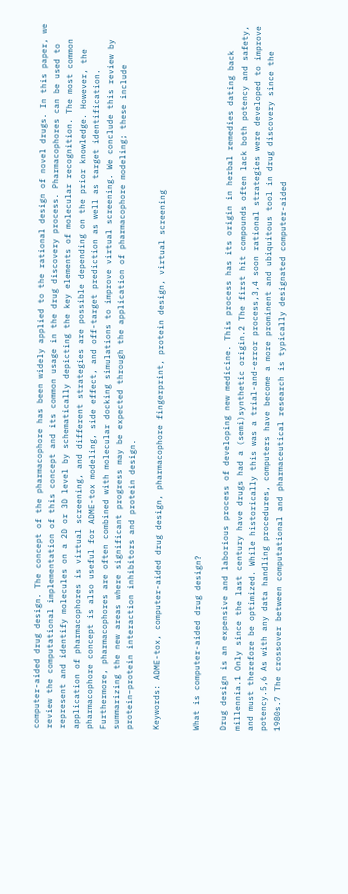computer-aided drug design. The concept of the pharmacophore has been widely applied to the rational design of novel drugs. In this paper, we review the computational implementation of this concept and its common usage in the drug discovery process. Pharmacophores can be used to represent and identify molecules on a 2D or 3D level by schematically depicting the key elements of molecular recognition. The most common application of pharmacophores is virtual screening, and different strategies are possible depending on the prior knowledge. However, the pharmacophore concept is also useful for ADME-tox modeling, side effect, and off-target prediction as well as target identification. Furthermore, pharmacophores are often combined with molecular docking simulations to improve virtual screening. We conclude this review by summarizing the new areas where significant progress may be expected through the application of pharmacophore modeling; these include protein–protein interaction inhibitors and protein design.

Keywords: ADME-tox, computer-aided drug design, pharmacophore fingerprint, protein design, virtual screening


What is computer-aided drug design?

Drug design is an expensive and laborious process of developing new medicine. This process has its origin in herbal remedies dating back millennia.1 Only since the last century have drugs had a (semi)synthetic origin.2 The first hit compounds often lack both potency and safety, and must therefore be optimized. While historically this was a trial-and-error process,3,4 soon rational strategies were developed to improve potency.5,6 As with any data handling procedures, computers have become a more prominent and ubiquitous tool in drug discovery since the 1980s.7 The crossover between computational and pharmaceutical research is typically designated computer-aided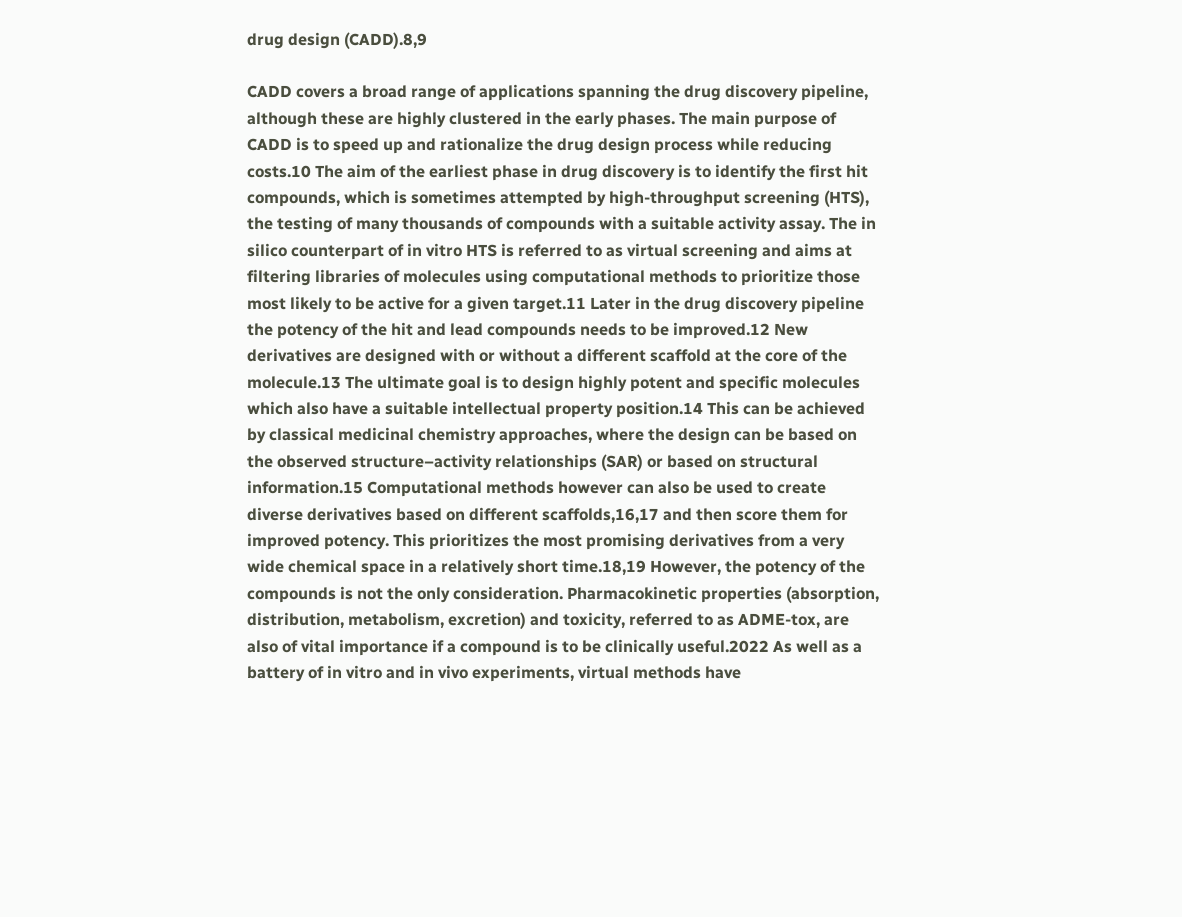drug design (CADD).8,9

CADD covers a broad range of applications spanning the drug discovery pipeline, although these are highly clustered in the early phases. The main purpose of CADD is to speed up and rationalize the drug design process while reducing costs.10 The aim of the earliest phase in drug discovery is to identify the first hit compounds, which is sometimes attempted by high-throughput screening (HTS), the testing of many thousands of compounds with a suitable activity assay. The in silico counterpart of in vitro HTS is referred to as virtual screening and aims at filtering libraries of molecules using computational methods to prioritize those most likely to be active for a given target.11 Later in the drug discovery pipeline the potency of the hit and lead compounds needs to be improved.12 New derivatives are designed with or without a different scaffold at the core of the molecule.13 The ultimate goal is to design highly potent and specific molecules which also have a suitable intellectual property position.14 This can be achieved by classical medicinal chemistry approaches, where the design can be based on the observed structure–activity relationships (SAR) or based on structural information.15 Computational methods however can also be used to create diverse derivatives based on different scaffolds,16,17 and then score them for improved potency. This prioritizes the most promising derivatives from a very wide chemical space in a relatively short time.18,19 However, the potency of the compounds is not the only consideration. Pharmacokinetic properties (absorption, distribution, metabolism, excretion) and toxicity, referred to as ADME-tox, are also of vital importance if a compound is to be clinically useful.2022 As well as a battery of in vitro and in vivo experiments, virtual methods have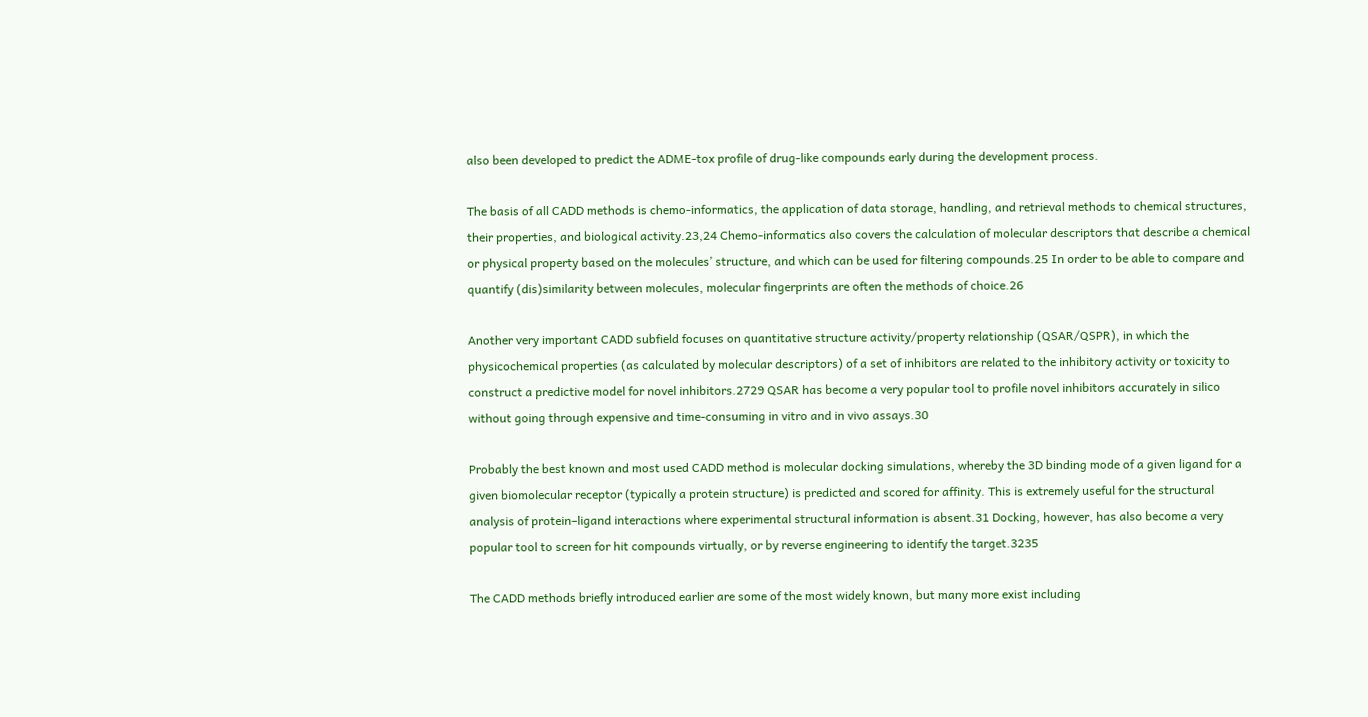also been developed to predict the ADME-tox profile of drug-like compounds early during the development process.

The basis of all CADD methods is chemo-informatics, the application of data storage, handling, and retrieval methods to chemical structures, their properties, and biological activity.23,24 Chemo-informatics also covers the calculation of molecular descriptors that describe a chemical or physical property based on the molecules’ structure, and which can be used for filtering compounds.25 In order to be able to compare and quantify (dis)similarity between molecules, molecular fingerprints are often the methods of choice.26

Another very important CADD subfield focuses on quantitative structure activity/property relationship (QSAR/QSPR), in which the physicochemical properties (as calculated by molecular descriptors) of a set of inhibitors are related to the inhibitory activity or toxicity to construct a predictive model for novel inhibitors.2729 QSAR has become a very popular tool to profile novel inhibitors accurately in silico without going through expensive and time-consuming in vitro and in vivo assays.30

Probably the best known and most used CADD method is molecular docking simulations, whereby the 3D binding mode of a given ligand for a given biomolecular receptor (typically a protein structure) is predicted and scored for affinity. This is extremely useful for the structural analysis of protein–ligand interactions where experimental structural information is absent.31 Docking, however, has also become a very popular tool to screen for hit compounds virtually, or by reverse engineering to identify the target.3235

The CADD methods briefly introduced earlier are some of the most widely known, but many more exist including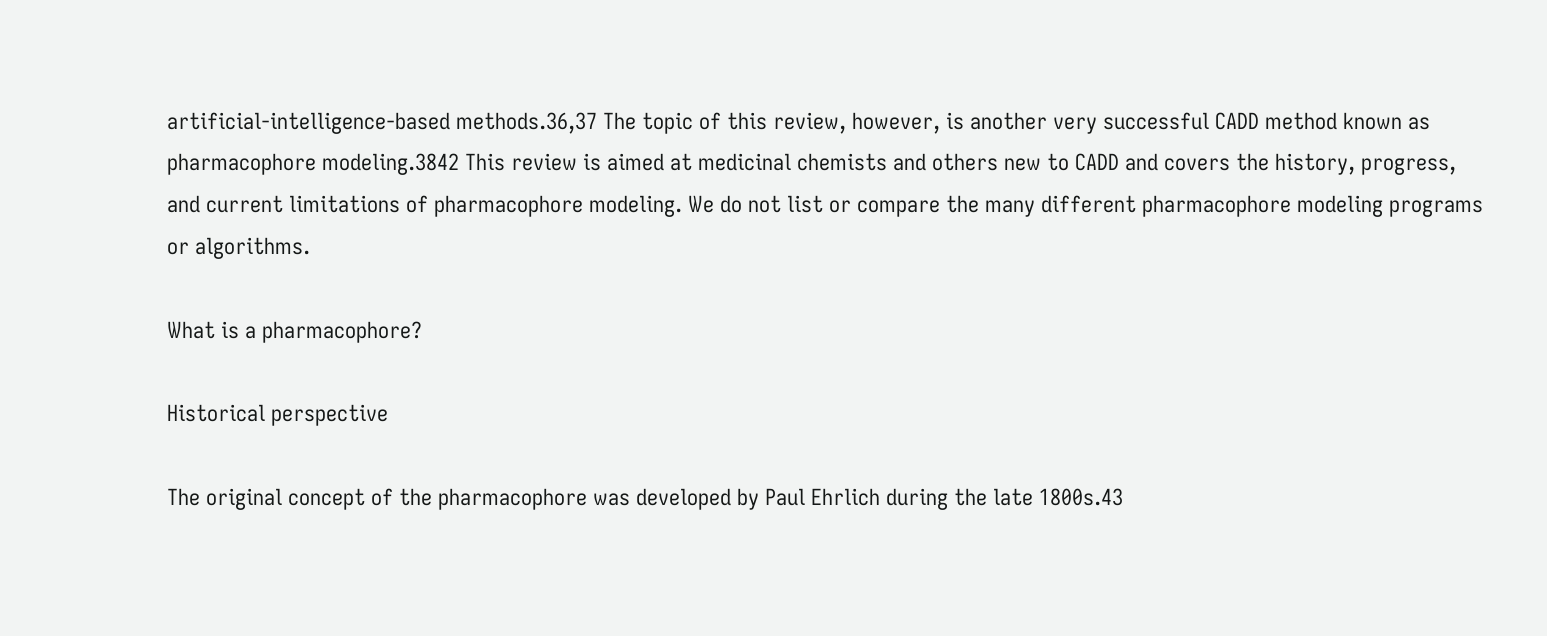artificial-intelligence-based methods.36,37 The topic of this review, however, is another very successful CADD method known as pharmacophore modeling.3842 This review is aimed at medicinal chemists and others new to CADD and covers the history, progress, and current limitations of pharmacophore modeling. We do not list or compare the many different pharmacophore modeling programs or algorithms.

What is a pharmacophore?

Historical perspective

The original concept of the pharmacophore was developed by Paul Ehrlich during the late 1800s.43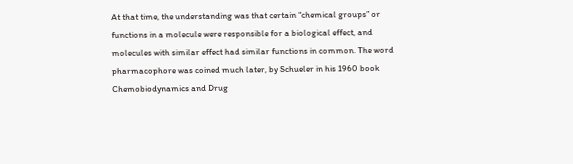At that time, the understanding was that certain “chemical groups” or functions in a molecule were responsible for a biological effect, and molecules with similar effect had similar functions in common. The word pharmacophore was coined much later, by Schueler in his 1960 book Chemobiodynamics and Drug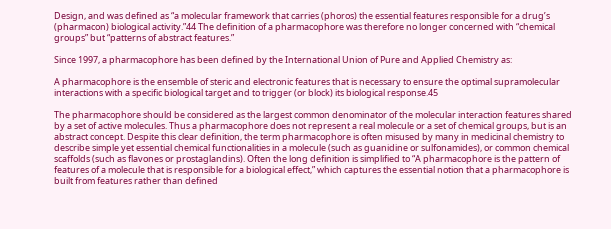Design, and was defined as “a molecular framework that carries (phoros) the essential features responsible for a drug’s (pharmacon) biological activity.”44 The definition of a pharmacophore was therefore no longer concerned with “chemical groups” but “patterns of abstract features.”

Since 1997, a pharmacophore has been defined by the International Union of Pure and Applied Chemistry as:

A pharmacophore is the ensemble of steric and electronic features that is necessary to ensure the optimal supramolecular interactions with a specific biological target and to trigger (or block) its biological response.45

The pharmacophore should be considered as the largest common denominator of the molecular interaction features shared by a set of active molecules. Thus a pharmacophore does not represent a real molecule or a set of chemical groups, but is an abstract concept. Despite this clear definition, the term pharmacophore is often misused by many in medicinal chemistry to describe simple yet essential chemical functionalities in a molecule (such as guanidine or sulfonamides), or common chemical scaffolds (such as flavones or prostaglandins). Often the long definition is simplified to “A pharmacophore is the pattern of features of a molecule that is responsible for a biological effect,” which captures the essential notion that a pharmacophore is built from features rather than defined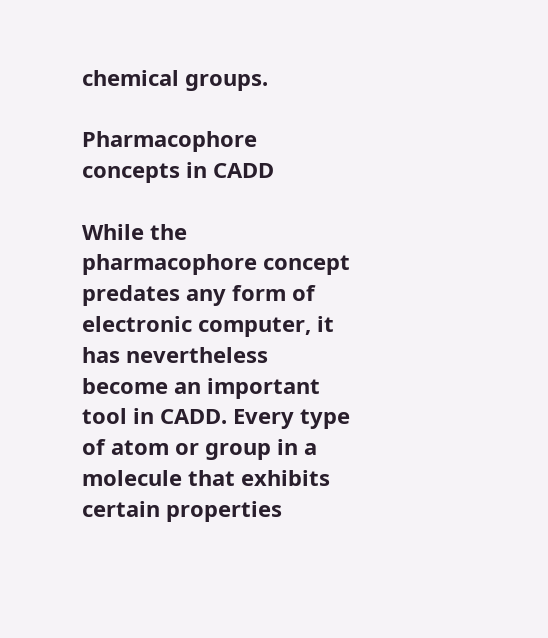chemical groups.

Pharmacophore concepts in CADD

While the pharmacophore concept predates any form of electronic computer, it has nevertheless become an important tool in CADD. Every type of atom or group in a molecule that exhibits certain properties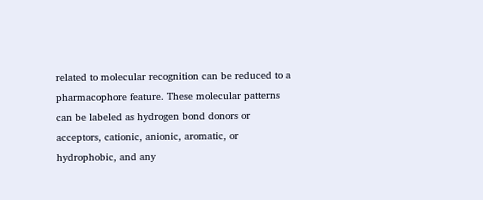related to molecular recognition can be reduced to a pharmacophore feature. These molecular patterns can be labeled as hydrogen bond donors or acceptors, cationic, anionic, aromatic, or hydrophobic, and any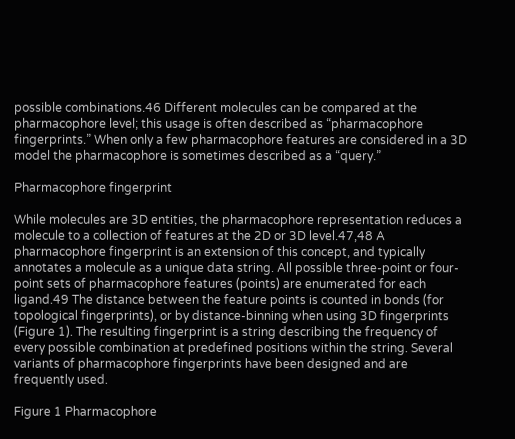possible combinations.46 Different molecules can be compared at the pharmacophore level; this usage is often described as “pharmacophore fingerprints.” When only a few pharmacophore features are considered in a 3D model the pharmacophore is sometimes described as a “query.”

Pharmacophore fingerprint

While molecules are 3D entities, the pharmacophore representation reduces a molecule to a collection of features at the 2D or 3D level.47,48 A pharmacophore fingerprint is an extension of this concept, and typically annotates a molecule as a unique data string. All possible three-point or four-point sets of pharmacophore features (points) are enumerated for each ligand.49 The distance between the feature points is counted in bonds (for topological fingerprints), or by distance-binning when using 3D fingerprints (Figure 1). The resulting fingerprint is a string describing the frequency of every possible combination at predefined positions within the string. Several variants of pharmacophore fingerprints have been designed and are frequently used.

Figure 1 Pharmacophore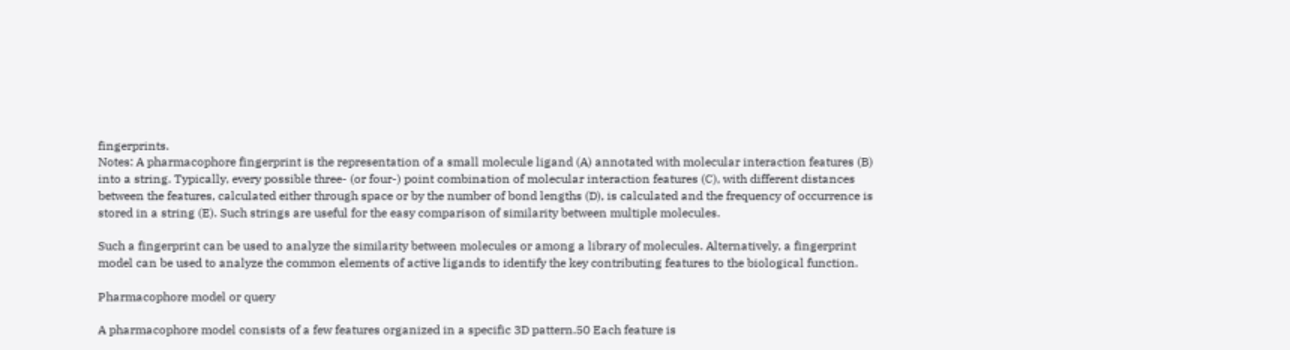fingerprints.
Notes: A pharmacophore fingerprint is the representation of a small molecule ligand (A) annotated with molecular interaction features (B) into a string. Typically, every possible three- (or four-) point combination of molecular interaction features (C), with different distances between the features, calculated either through space or by the number of bond lengths (D), is calculated and the frequency of occurrence is stored in a string (E). Such strings are useful for the easy comparison of similarity between multiple molecules.

Such a fingerprint can be used to analyze the similarity between molecules or among a library of molecules. Alternatively, a fingerprint model can be used to analyze the common elements of active ligands to identify the key contributing features to the biological function.

Pharmacophore model or query

A pharmacophore model consists of a few features organized in a specific 3D pattern.50 Each feature is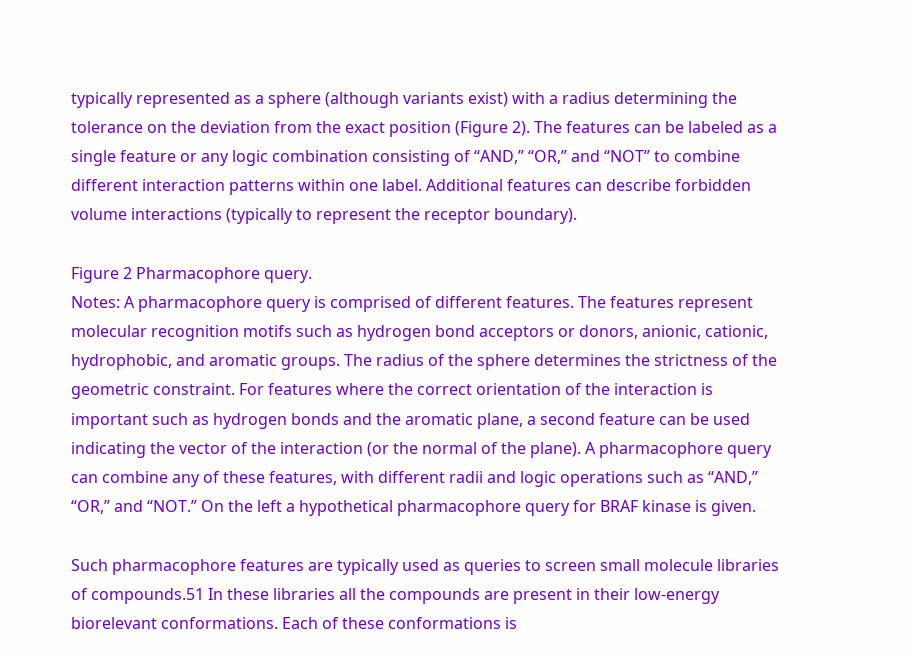typically represented as a sphere (although variants exist) with a radius determining the tolerance on the deviation from the exact position (Figure 2). The features can be labeled as a single feature or any logic combination consisting of “AND,” “OR,” and “NOT” to combine different interaction patterns within one label. Additional features can describe forbidden volume interactions (typically to represent the receptor boundary).

Figure 2 Pharmacophore query.
Notes: A pharmacophore query is comprised of different features. The features represent molecular recognition motifs such as hydrogen bond acceptors or donors, anionic, cationic, hydrophobic, and aromatic groups. The radius of the sphere determines the strictness of the geometric constraint. For features where the correct orientation of the interaction is important such as hydrogen bonds and the aromatic plane, a second feature can be used indicating the vector of the interaction (or the normal of the plane). A pharmacophore query can combine any of these features, with different radii and logic operations such as “AND,” “OR,” and “NOT.” On the left a hypothetical pharmacophore query for BRAF kinase is given.

Such pharmacophore features are typically used as queries to screen small molecule libraries of compounds.51 In these libraries all the compounds are present in their low-energy biorelevant conformations. Each of these conformations is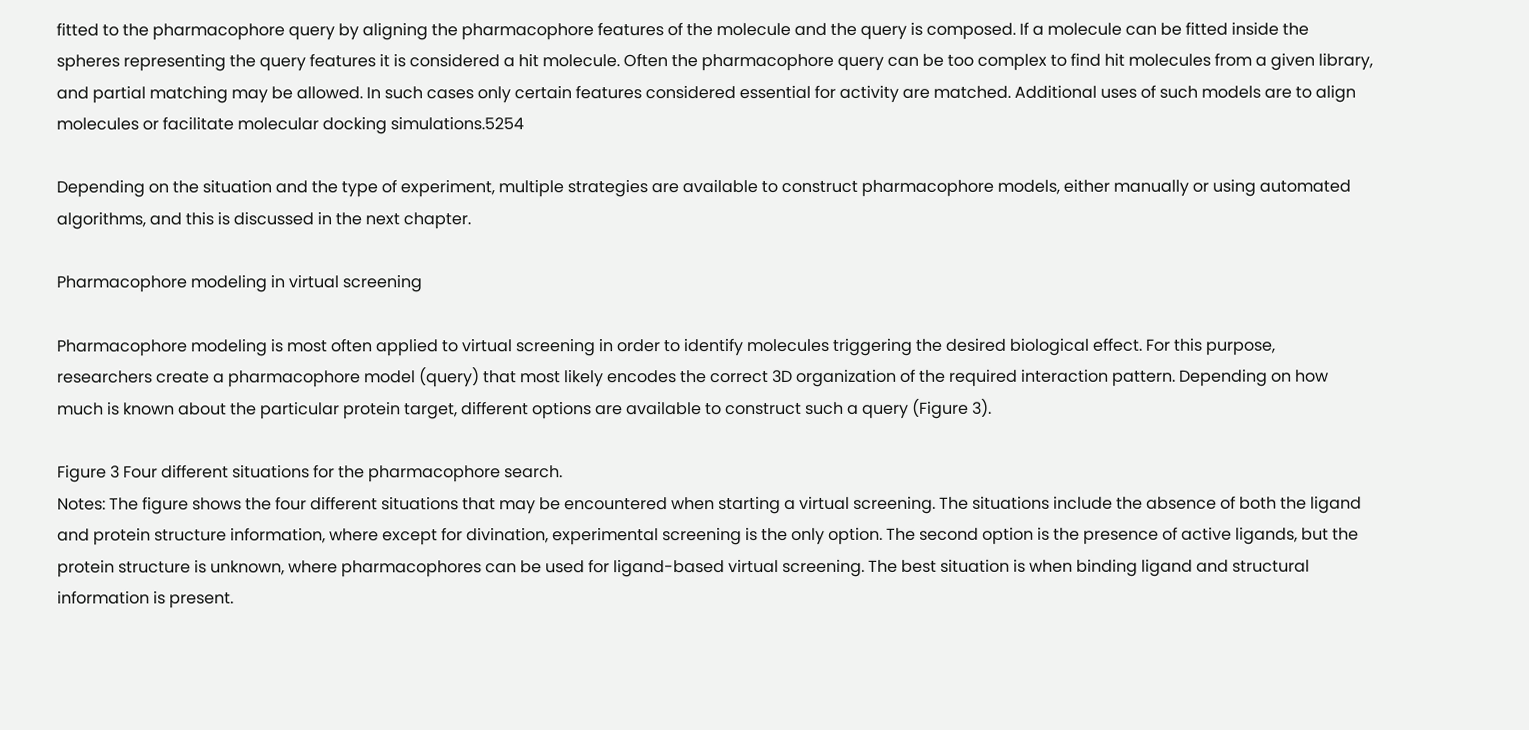fitted to the pharmacophore query by aligning the pharmacophore features of the molecule and the query is composed. If a molecule can be fitted inside the spheres representing the query features it is considered a hit molecule. Often the pharmacophore query can be too complex to find hit molecules from a given library, and partial matching may be allowed. In such cases only certain features considered essential for activity are matched. Additional uses of such models are to align molecules or facilitate molecular docking simulations.5254

Depending on the situation and the type of experiment, multiple strategies are available to construct pharmacophore models, either manually or using automated algorithms, and this is discussed in the next chapter.

Pharmacophore modeling in virtual screening

Pharmacophore modeling is most often applied to virtual screening in order to identify molecules triggering the desired biological effect. For this purpose, researchers create a pharmacophore model (query) that most likely encodes the correct 3D organization of the required interaction pattern. Depending on how much is known about the particular protein target, different options are available to construct such a query (Figure 3).

Figure 3 Four different situations for the pharmacophore search.
Notes: The figure shows the four different situations that may be encountered when starting a virtual screening. The situations include the absence of both the ligand and protein structure information, where except for divination, experimental screening is the only option. The second option is the presence of active ligands, but the protein structure is unknown, where pharmacophores can be used for ligand-based virtual screening. The best situation is when binding ligand and structural information is present.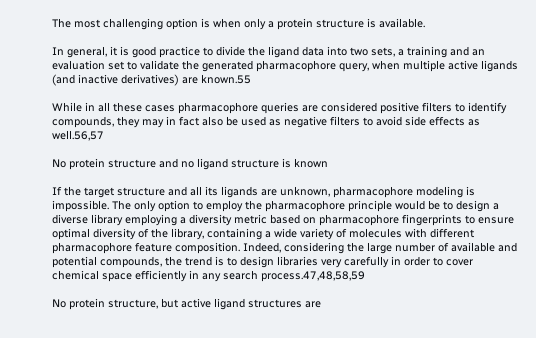The most challenging option is when only a protein structure is available.

In general, it is good practice to divide the ligand data into two sets, a training and an evaluation set to validate the generated pharmacophore query, when multiple active ligands (and inactive derivatives) are known.55

While in all these cases pharmacophore queries are considered positive filters to identify compounds, they may in fact also be used as negative filters to avoid side effects as well.56,57

No protein structure and no ligand structure is known

If the target structure and all its ligands are unknown, pharmacophore modeling is impossible. The only option to employ the pharmacophore principle would be to design a diverse library employing a diversity metric based on pharmacophore fingerprints to ensure optimal diversity of the library, containing a wide variety of molecules with different pharmacophore feature composition. Indeed, considering the large number of available and potential compounds, the trend is to design libraries very carefully in order to cover chemical space efficiently in any search process.47,48,58,59

No protein structure, but active ligand structures are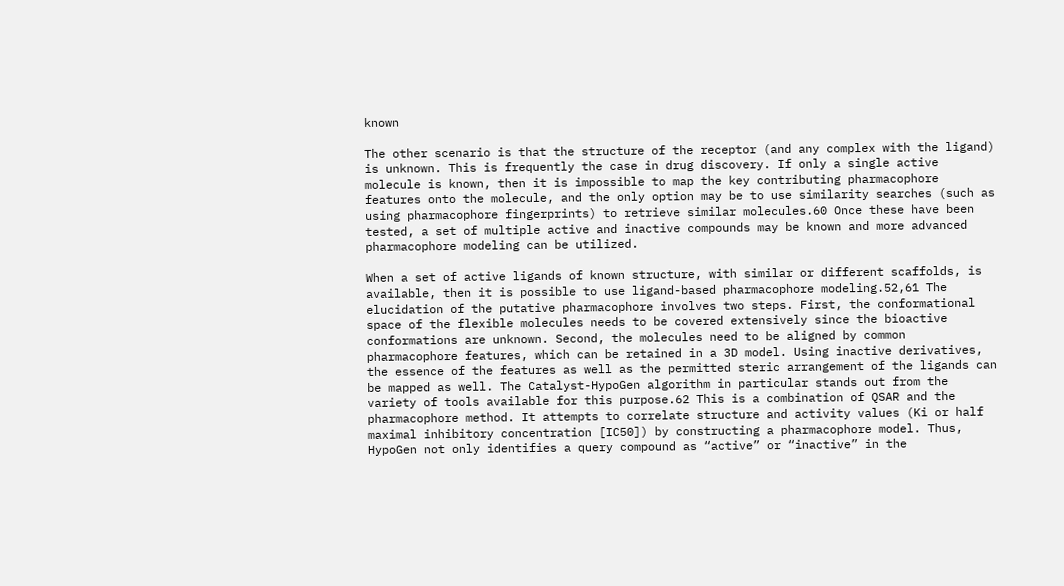known

The other scenario is that the structure of the receptor (and any complex with the ligand) is unknown. This is frequently the case in drug discovery. If only a single active molecule is known, then it is impossible to map the key contributing pharmacophore features onto the molecule, and the only option may be to use similarity searches (such as using pharmacophore fingerprints) to retrieve similar molecules.60 Once these have been tested, a set of multiple active and inactive compounds may be known and more advanced pharmacophore modeling can be utilized.

When a set of active ligands of known structure, with similar or different scaffolds, is available, then it is possible to use ligand-based pharmacophore modeling.52,61 The elucidation of the putative pharmacophore involves two steps. First, the conformational space of the flexible molecules needs to be covered extensively since the bioactive conformations are unknown. Second, the molecules need to be aligned by common pharmacophore features, which can be retained in a 3D model. Using inactive derivatives, the essence of the features as well as the permitted steric arrangement of the ligands can be mapped as well. The Catalyst-HypoGen algorithm in particular stands out from the variety of tools available for this purpose.62 This is a combination of QSAR and the pharmacophore method. It attempts to correlate structure and activity values (Ki or half maximal inhibitory concentration [IC50]) by constructing a pharmacophore model. Thus, HypoGen not only identifies a query compound as “active” or “inactive” in the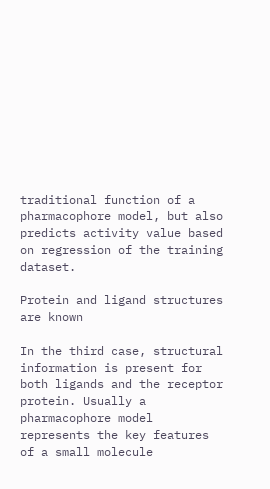traditional function of a pharmacophore model, but also predicts activity value based on regression of the training dataset.

Protein and ligand structures are known

In the third case, structural information is present for both ligands and the receptor protein. Usually a pharmacophore model represents the key features of a small molecule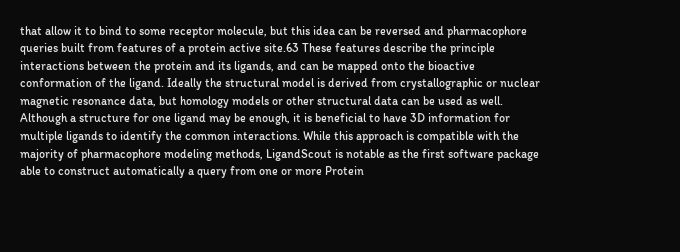that allow it to bind to some receptor molecule, but this idea can be reversed and pharmacophore queries built from features of a protein active site.63 These features describe the principle interactions between the protein and its ligands, and can be mapped onto the bioactive conformation of the ligand. Ideally the structural model is derived from crystallographic or nuclear magnetic resonance data, but homology models or other structural data can be used as well. Although a structure for one ligand may be enough, it is beneficial to have 3D information for multiple ligands to identify the common interactions. While this approach is compatible with the majority of pharmacophore modeling methods, LigandScout is notable as the first software package able to construct automatically a query from one or more Protein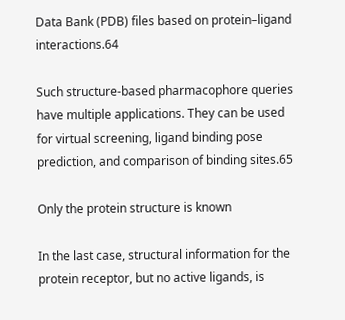Data Bank (PDB) files based on protein–ligand interactions.64

Such structure-based pharmacophore queries have multiple applications. They can be used for virtual screening, ligand binding pose prediction, and comparison of binding sites.65

Only the protein structure is known

In the last case, structural information for the protein receptor, but no active ligands, is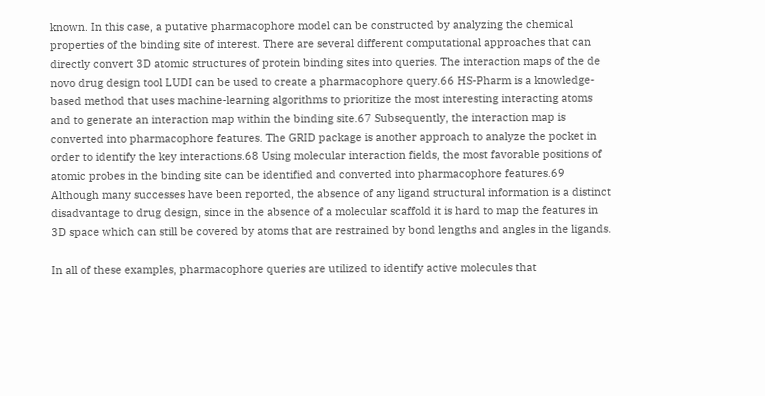known. In this case, a putative pharmacophore model can be constructed by analyzing the chemical properties of the binding site of interest. There are several different computational approaches that can directly convert 3D atomic structures of protein binding sites into queries. The interaction maps of the de novo drug design tool LUDI can be used to create a pharmacophore query.66 HS-Pharm is a knowledge-based method that uses machine-learning algorithms to prioritize the most interesting interacting atoms and to generate an interaction map within the binding site.67 Subsequently, the interaction map is converted into pharmacophore features. The GRID package is another approach to analyze the pocket in order to identify the key interactions.68 Using molecular interaction fields, the most favorable positions of atomic probes in the binding site can be identified and converted into pharmacophore features.69 Although many successes have been reported, the absence of any ligand structural information is a distinct disadvantage to drug design, since in the absence of a molecular scaffold it is hard to map the features in 3D space which can still be covered by atoms that are restrained by bond lengths and angles in the ligands.

In all of these examples, pharmacophore queries are utilized to identify active molecules that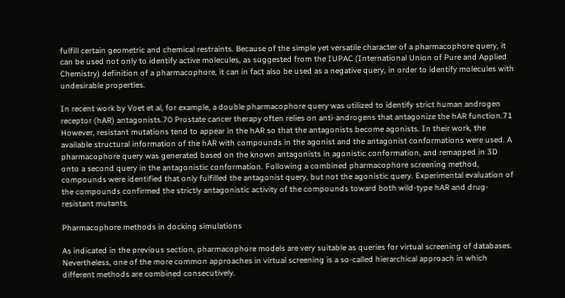fulfill certain geometric and chemical restraints. Because of the simple yet versatile character of a pharmacophore query, it can be used not only to identify active molecules, as suggested from the IUPAC (International Union of Pure and Applied Chemistry) definition of a pharmacophore, it can in fact also be used as a negative query, in order to identify molecules with undesirable properties.

In recent work by Voet et al, for example, a double pharmacophore query was utilized to identify strict human androgen receptor (hAR) antagonists.70 Prostate cancer therapy often relies on anti-androgens that antagonize the hAR function.71 However, resistant mutations tend to appear in the hAR so that the antagonists become agonists. In their work, the available structural information of the hAR with compounds in the agonist and the antagonist conformations were used. A pharmacophore query was generated based on the known antagonists in agonistic conformation, and remapped in 3D onto a second query in the antagonistic conformation. Following a combined pharmacophore screening method, compounds were identified that only fulfilled the antagonist query, but not the agonistic query. Experimental evaluation of the compounds confirmed the strictly antagonistic activity of the compounds toward both wild-type hAR and drug-resistant mutants.

Pharmacophore methods in docking simulations

As indicated in the previous section, pharmacophore models are very suitable as queries for virtual screening of databases. Nevertheless, one of the more common approaches in virtual screening is a so-called hierarchical approach in which different methods are combined consecutively.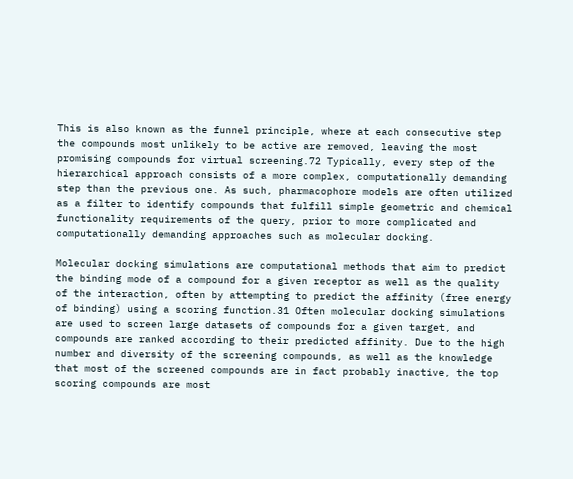This is also known as the funnel principle, where at each consecutive step the compounds most unlikely to be active are removed, leaving the most promising compounds for virtual screening.72 Typically, every step of the hierarchical approach consists of a more complex, computationally demanding step than the previous one. As such, pharmacophore models are often utilized as a filter to identify compounds that fulfill simple geometric and chemical functionality requirements of the query, prior to more complicated and computationally demanding approaches such as molecular docking.

Molecular docking simulations are computational methods that aim to predict the binding mode of a compound for a given receptor as well as the quality of the interaction, often by attempting to predict the affinity (free energy of binding) using a scoring function.31 Often molecular docking simulations are used to screen large datasets of compounds for a given target, and compounds are ranked according to their predicted affinity. Due to the high number and diversity of the screening compounds, as well as the knowledge that most of the screened compounds are in fact probably inactive, the top scoring compounds are most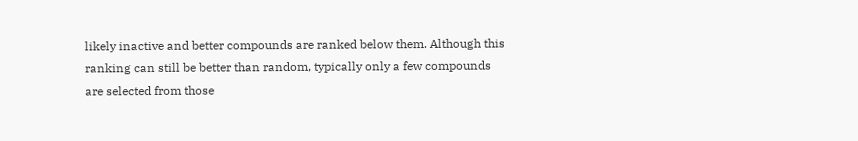likely inactive and better compounds are ranked below them. Although this ranking can still be better than random, typically only a few compounds are selected from those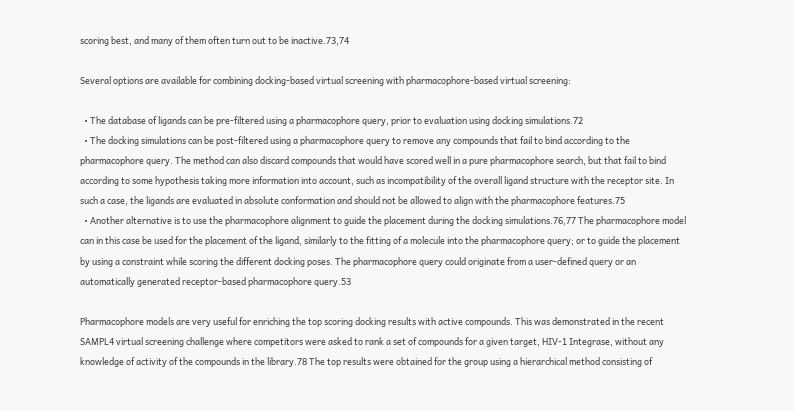scoring best, and many of them often turn out to be inactive.73,74

Several options are available for combining docking-based virtual screening with pharmacophore-based virtual screening:

  • The database of ligands can be pre-filtered using a pharmacophore query, prior to evaluation using docking simulations.72
  • The docking simulations can be post-filtered using a pharmacophore query to remove any compounds that fail to bind according to the pharmacophore query. The method can also discard compounds that would have scored well in a pure pharmacophore search, but that fail to bind according to some hypothesis taking more information into account, such as incompatibility of the overall ligand structure with the receptor site. In such a case, the ligands are evaluated in absolute conformation and should not be allowed to align with the pharmacophore features.75
  • Another alternative is to use the pharmacophore alignment to guide the placement during the docking simulations.76,77 The pharmacophore model can in this case be used for the placement of the ligand, similarly to the fitting of a molecule into the pharmacophore query; or to guide the placement by using a constraint while scoring the different docking poses. The pharmacophore query could originate from a user-defined query or an automatically generated receptor-based pharmacophore query.53

Pharmacophore models are very useful for enriching the top scoring docking results with active compounds. This was demonstrated in the recent SAMPL4 virtual screening challenge where competitors were asked to rank a set of compounds for a given target, HIV-1 Integrase, without any knowledge of activity of the compounds in the library.78 The top results were obtained for the group using a hierarchical method consisting of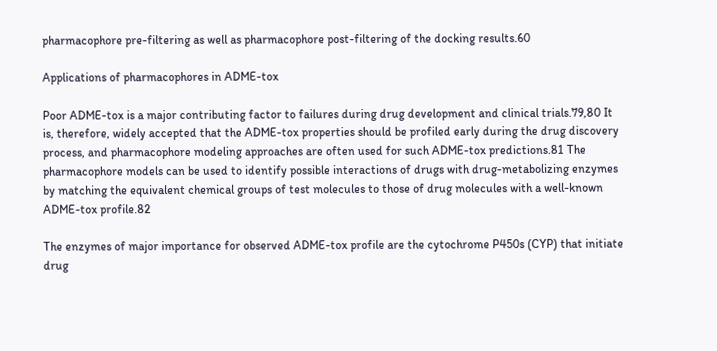pharmacophore pre-filtering as well as pharmacophore post-filtering of the docking results.60

Applications of pharmacophores in ADME-tox

Poor ADME-tox is a major contributing factor to failures during drug development and clinical trials.79,80 It is, therefore, widely accepted that the ADME-tox properties should be profiled early during the drug discovery process, and pharmacophore modeling approaches are often used for such ADME-tox predictions.81 The pharmacophore models can be used to identify possible interactions of drugs with drug-metabolizing enzymes by matching the equivalent chemical groups of test molecules to those of drug molecules with a well-known ADME-tox profile.82

The enzymes of major importance for observed ADME-tox profile are the cytochrome P450s (CYP) that initiate drug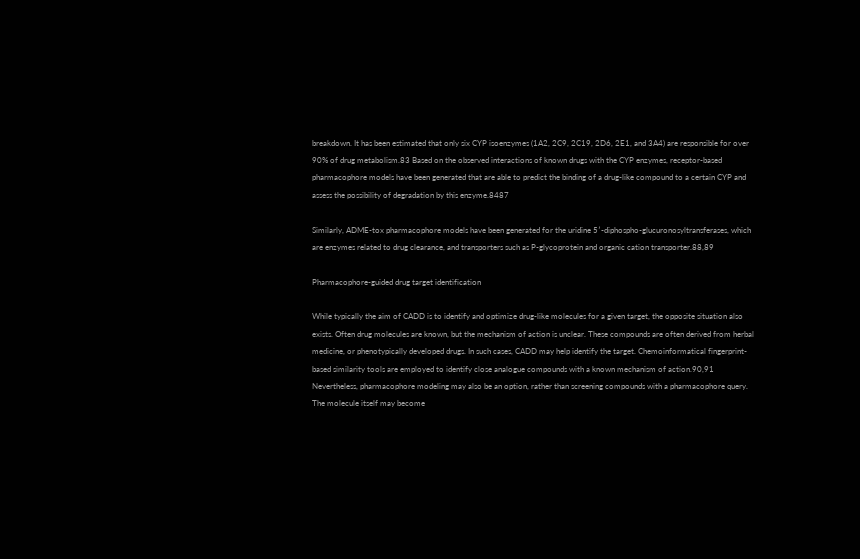breakdown. It has been estimated that only six CYP isoenzymes (1A2, 2C9, 2C19, 2D6, 2E1, and 3A4) are responsible for over 90% of drug metabolism.83 Based on the observed interactions of known drugs with the CYP enzymes, receptor-based pharmacophore models have been generated that are able to predict the binding of a drug-like compound to a certain CYP and assess the possibility of degradation by this enzyme.8487

Similarly, ADME-tox pharmacophore models have been generated for the uridine 5′-diphospho-glucuronosyltransferases, which are enzymes related to drug clearance, and transporters such as P-glycoprotein and organic cation transporter.88,89

Pharmacophore-guided drug target identification

While typically the aim of CADD is to identify and optimize drug-like molecules for a given target, the opposite situation also exists. Often drug molecules are known, but the mechanism of action is unclear. These compounds are often derived from herbal medicine, or phenotypically developed drugs. In such cases, CADD may help identify the target. Chemoinformatical fingerprint-based similarity tools are employed to identify close analogue compounds with a known mechanism of action.90,91 Nevertheless, pharmacophore modeling may also be an option, rather than screening compounds with a pharmacophore query. The molecule itself may become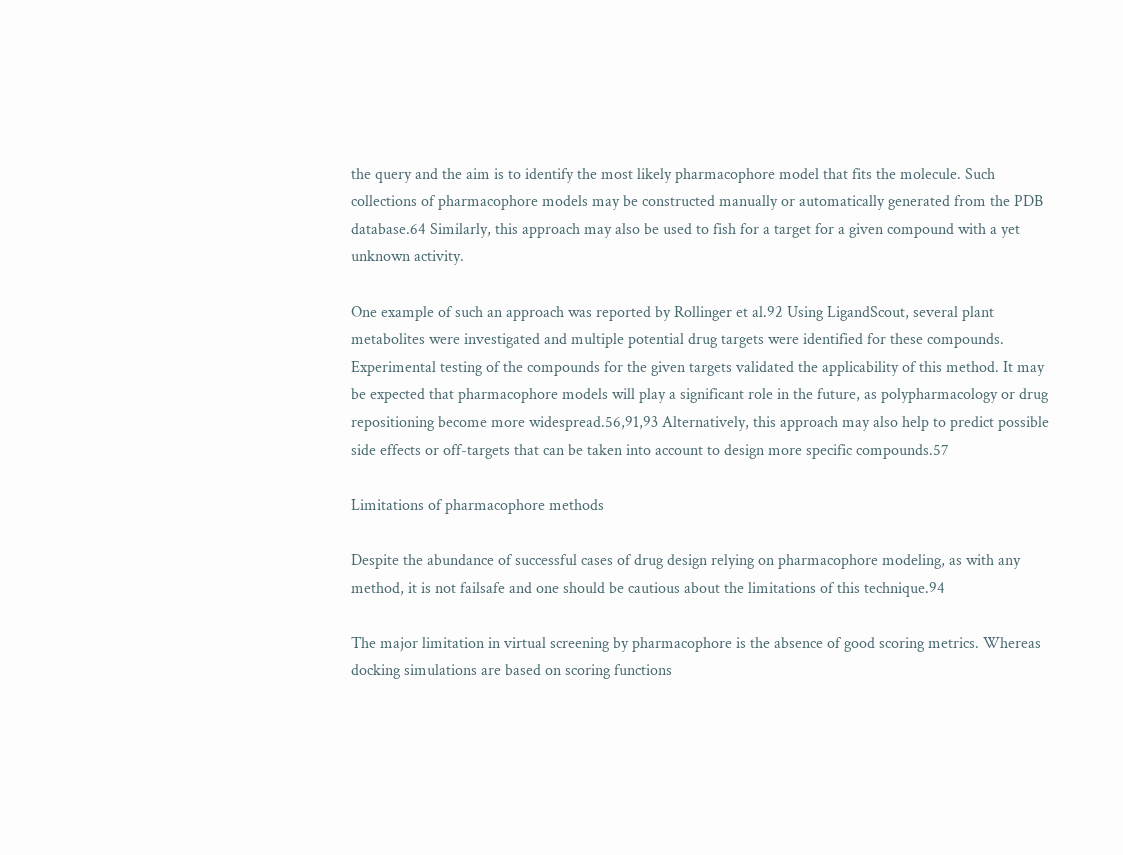the query and the aim is to identify the most likely pharmacophore model that fits the molecule. Such collections of pharmacophore models may be constructed manually or automatically generated from the PDB database.64 Similarly, this approach may also be used to fish for a target for a given compound with a yet unknown activity.

One example of such an approach was reported by Rollinger et al.92 Using LigandScout, several plant metabolites were investigated and multiple potential drug targets were identified for these compounds. Experimental testing of the compounds for the given targets validated the applicability of this method. It may be expected that pharmacophore models will play a significant role in the future, as polypharmacology or drug repositioning become more widespread.56,91,93 Alternatively, this approach may also help to predict possible side effects or off-targets that can be taken into account to design more specific compounds.57

Limitations of pharmacophore methods

Despite the abundance of successful cases of drug design relying on pharmacophore modeling, as with any method, it is not failsafe and one should be cautious about the limitations of this technique.94

The major limitation in virtual screening by pharmacophore is the absence of good scoring metrics. Whereas docking simulations are based on scoring functions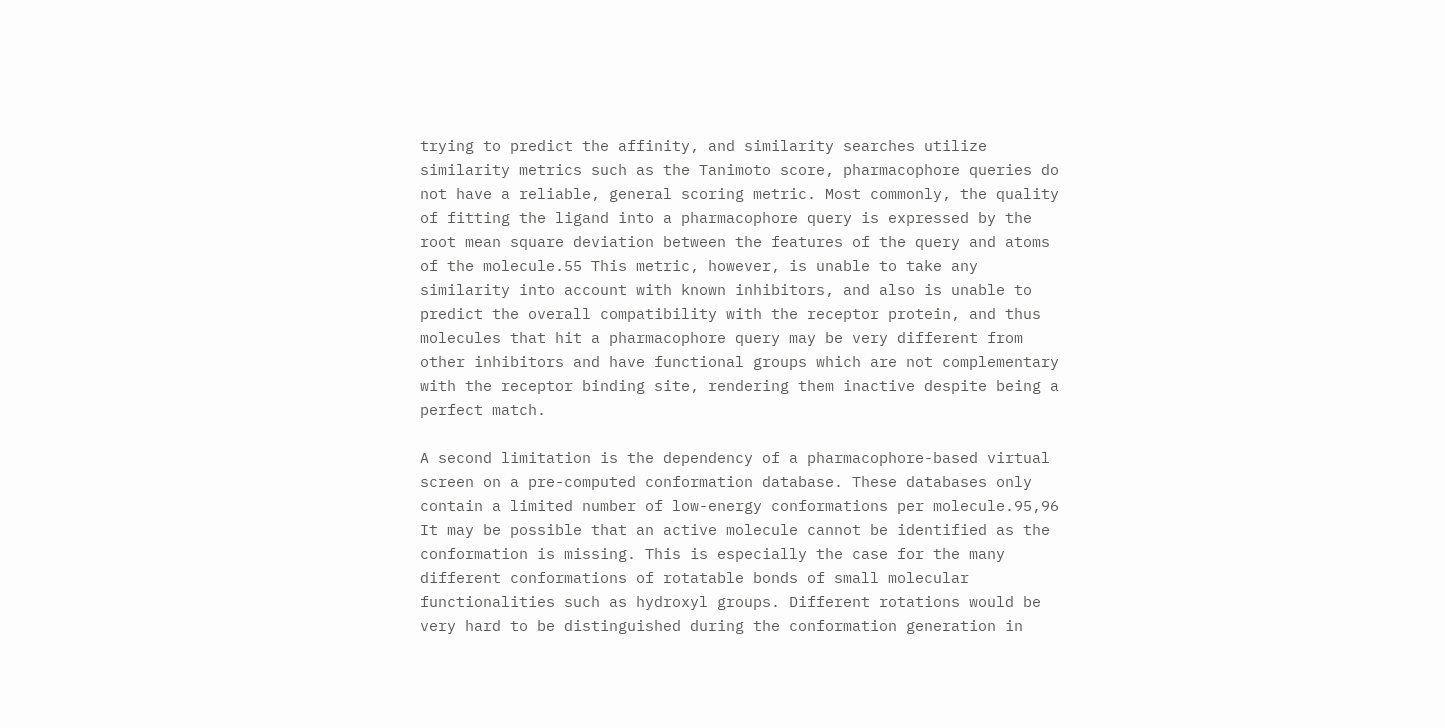trying to predict the affinity, and similarity searches utilize similarity metrics such as the Tanimoto score, pharmacophore queries do not have a reliable, general scoring metric. Most commonly, the quality of fitting the ligand into a pharmacophore query is expressed by the root mean square deviation between the features of the query and atoms of the molecule.55 This metric, however, is unable to take any similarity into account with known inhibitors, and also is unable to predict the overall compatibility with the receptor protein, and thus molecules that hit a pharmacophore query may be very different from other inhibitors and have functional groups which are not complementary with the receptor binding site, rendering them inactive despite being a perfect match.

A second limitation is the dependency of a pharmacophore-based virtual screen on a pre-computed conformation database. These databases only contain a limited number of low-energy conformations per molecule.95,96 It may be possible that an active molecule cannot be identified as the conformation is missing. This is especially the case for the many different conformations of rotatable bonds of small molecular functionalities such as hydroxyl groups. Different rotations would be very hard to be distinguished during the conformation generation in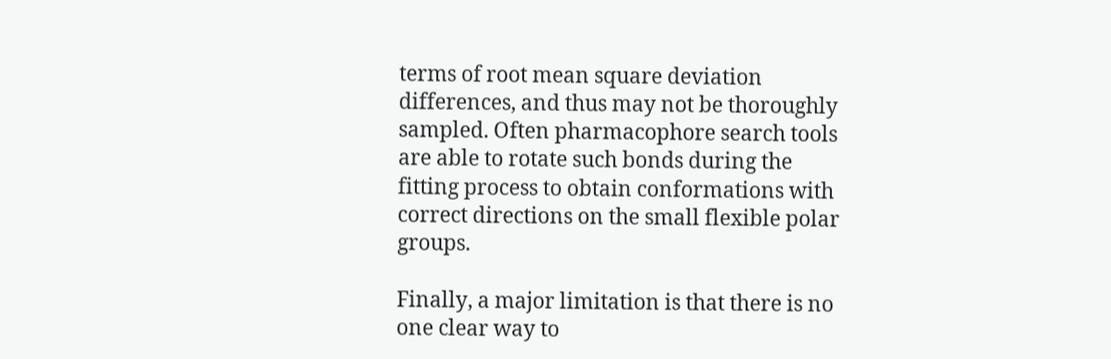terms of root mean square deviation differences, and thus may not be thoroughly sampled. Often pharmacophore search tools are able to rotate such bonds during the fitting process to obtain conformations with correct directions on the small flexible polar groups.

Finally, a major limitation is that there is no one clear way to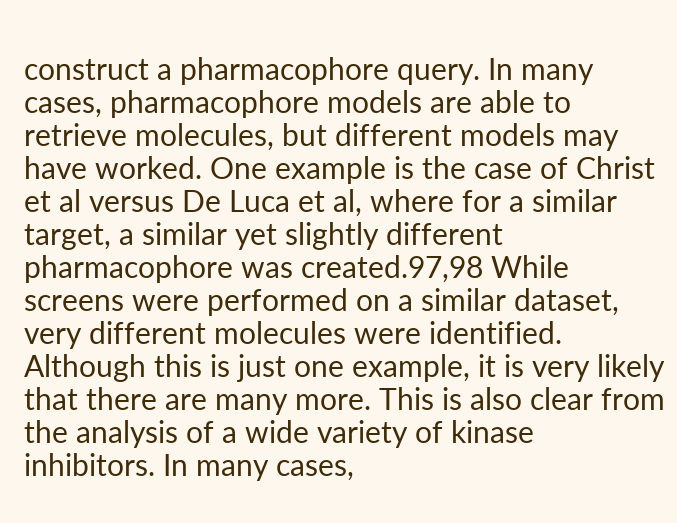construct a pharmacophore query. In many cases, pharmacophore models are able to retrieve molecules, but different models may have worked. One example is the case of Christ et al versus De Luca et al, where for a similar target, a similar yet slightly different pharmacophore was created.97,98 While screens were performed on a similar dataset, very different molecules were identified. Although this is just one example, it is very likely that there are many more. This is also clear from the analysis of a wide variety of kinase inhibitors. In many cases,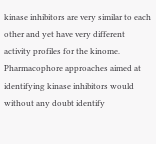kinase inhibitors are very similar to each other and yet have very different activity profiles for the kinome. Pharmacophore approaches aimed at identifying kinase inhibitors would without any doubt identify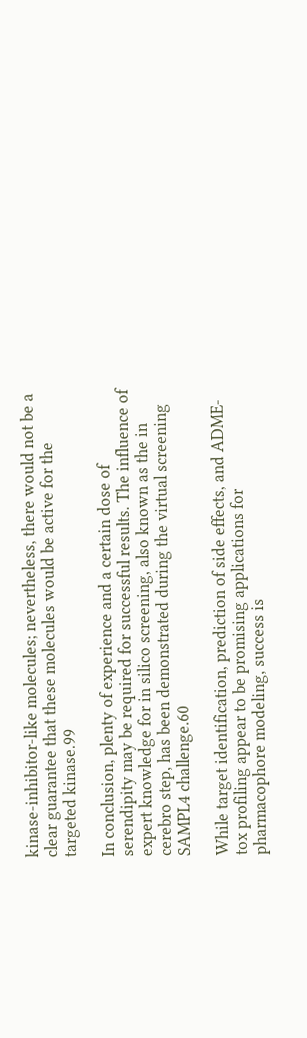kinase-inhibitor-like molecules; nevertheless, there would not be a clear guarantee that these molecules would be active for the targeted kinase.99

In conclusion, plenty of experience and a certain dose of serendipity may be required for successful results. The influence of expert knowledge for in silico screening, also known as the in cerebro step, has been demonstrated during the virtual screening SAMPL4 challenge.60

While target identification, prediction of side effects, and ADME-tox profiling appear to be promising applications for pharmacophore modeling, success is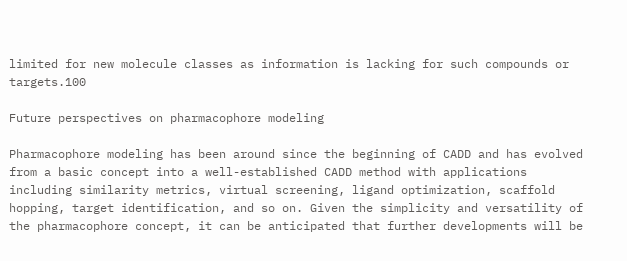limited for new molecule classes as information is lacking for such compounds or targets.100

Future perspectives on pharmacophore modeling

Pharmacophore modeling has been around since the beginning of CADD and has evolved from a basic concept into a well-established CADD method with applications including similarity metrics, virtual screening, ligand optimization, scaffold hopping, target identification, and so on. Given the simplicity and versatility of the pharmacophore concept, it can be anticipated that further developments will be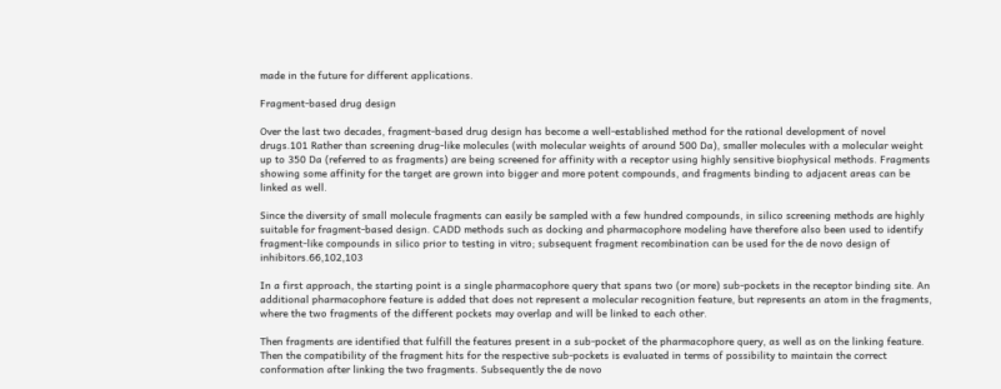made in the future for different applications.

Fragment-based drug design

Over the last two decades, fragment-based drug design has become a well-established method for the rational development of novel drugs.101 Rather than screening drug-like molecules (with molecular weights of around 500 Da), smaller molecules with a molecular weight up to 350 Da (referred to as fragments) are being screened for affinity with a receptor using highly sensitive biophysical methods. Fragments showing some affinity for the target are grown into bigger and more potent compounds, and fragments binding to adjacent areas can be linked as well.

Since the diversity of small molecule fragments can easily be sampled with a few hundred compounds, in silico screening methods are highly suitable for fragment-based design. CADD methods such as docking and pharmacophore modeling have therefore also been used to identify fragment-like compounds in silico prior to testing in vitro; subsequent fragment recombination can be used for the de novo design of inhibitors.66,102,103

In a first approach, the starting point is a single pharmacophore query that spans two (or more) sub-pockets in the receptor binding site. An additional pharmacophore feature is added that does not represent a molecular recognition feature, but represents an atom in the fragments, where the two fragments of the different pockets may overlap and will be linked to each other.

Then fragments are identified that fulfill the features present in a sub-pocket of the pharmacophore query, as well as on the linking feature. Then the compatibility of the fragment hits for the respective sub-pockets is evaluated in terms of possibility to maintain the correct conformation after linking the two fragments. Subsequently the de novo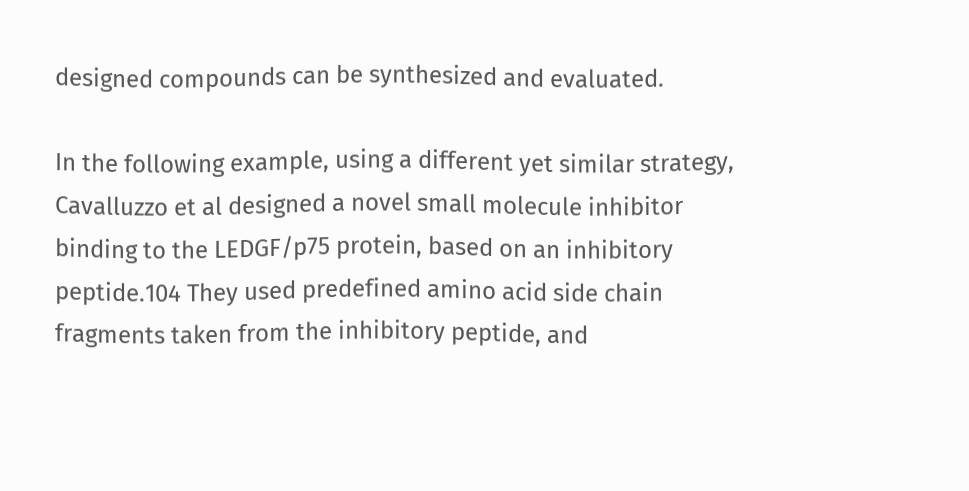designed compounds can be synthesized and evaluated.

In the following example, using a different yet similar strategy, Cavalluzzo et al designed a novel small molecule inhibitor binding to the LEDGF/p75 protein, based on an inhibitory peptide.104 They used predefined amino acid side chain fragments taken from the inhibitory peptide, and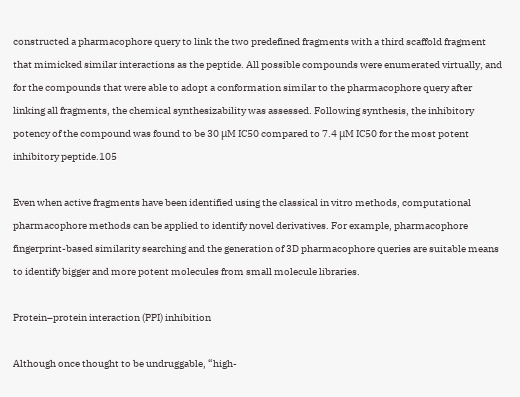constructed a pharmacophore query to link the two predefined fragments with a third scaffold fragment that mimicked similar interactions as the peptide. All possible compounds were enumerated virtually, and for the compounds that were able to adopt a conformation similar to the pharmacophore query after linking all fragments, the chemical synthesizability was assessed. Following synthesis, the inhibitory potency of the compound was found to be 30 μM IC50 compared to 7.4 μM IC50 for the most potent inhibitory peptide.105

Even when active fragments have been identified using the classical in vitro methods, computational pharmacophore methods can be applied to identify novel derivatives. For example, pharmacophore fingerprint-based similarity searching and the generation of 3D pharmacophore queries are suitable means to identify bigger and more potent molecules from small molecule libraries.

Protein–protein interaction (PPI) inhibition

Although once thought to be undruggable, “high-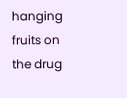hanging fruits on the drug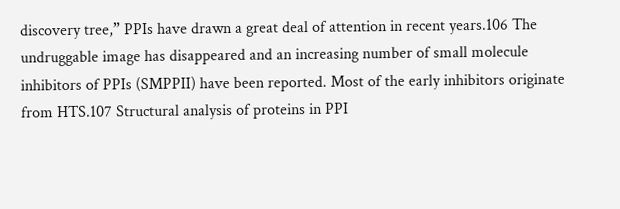discovery tree,” PPIs have drawn a great deal of attention in recent years.106 The undruggable image has disappeared and an increasing number of small molecule inhibitors of PPIs (SMPPII) have been reported. Most of the early inhibitors originate from HTS.107 Structural analysis of proteins in PPI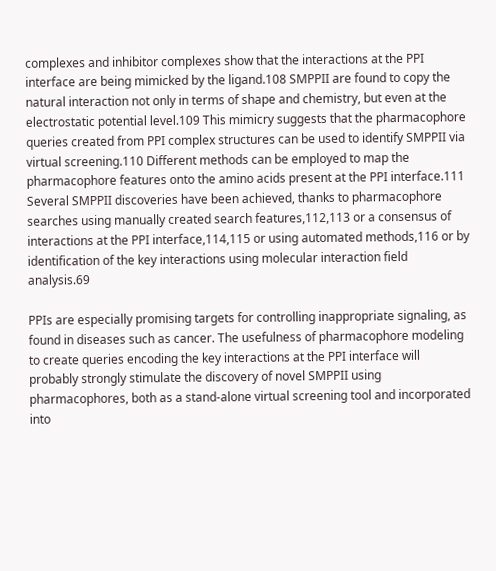complexes and inhibitor complexes show that the interactions at the PPI interface are being mimicked by the ligand.108 SMPPII are found to copy the natural interaction not only in terms of shape and chemistry, but even at the electrostatic potential level.109 This mimicry suggests that the pharmacophore queries created from PPI complex structures can be used to identify SMPPII via virtual screening.110 Different methods can be employed to map the pharmacophore features onto the amino acids present at the PPI interface.111 Several SMPPII discoveries have been achieved, thanks to pharmacophore searches using manually created search features,112,113 or a consensus of interactions at the PPI interface,114,115 or using automated methods,116 or by identification of the key interactions using molecular interaction field analysis.69

PPIs are especially promising targets for controlling inappropriate signaling, as found in diseases such as cancer. The usefulness of pharmacophore modeling to create queries encoding the key interactions at the PPI interface will probably strongly stimulate the discovery of novel SMPPII using pharmacophores, both as a stand-alone virtual screening tool and incorporated into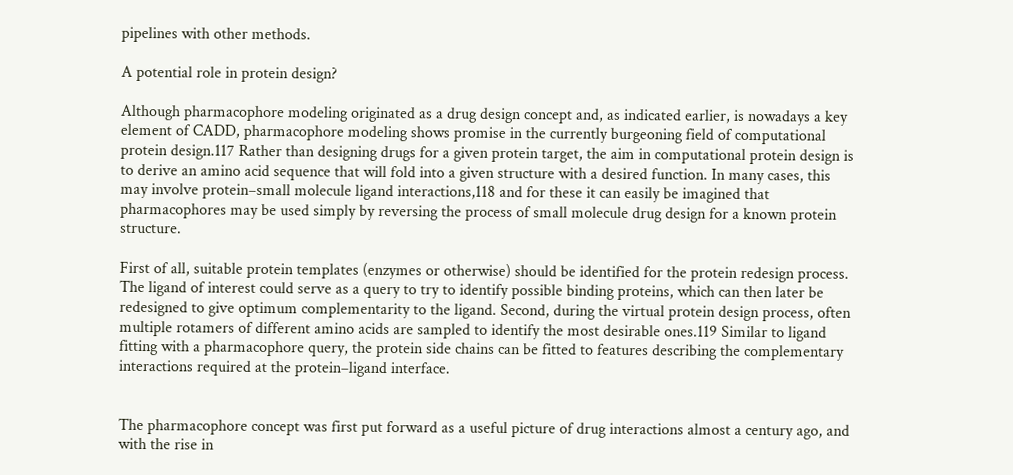pipelines with other methods.

A potential role in protein design?

Although pharmacophore modeling originated as a drug design concept and, as indicated earlier, is nowadays a key element of CADD, pharmacophore modeling shows promise in the currently burgeoning field of computational protein design.117 Rather than designing drugs for a given protein target, the aim in computational protein design is to derive an amino acid sequence that will fold into a given structure with a desired function. In many cases, this may involve protein–small molecule ligand interactions,118 and for these it can easily be imagined that pharmacophores may be used simply by reversing the process of small molecule drug design for a known protein structure.

First of all, suitable protein templates (enzymes or otherwise) should be identified for the protein redesign process. The ligand of interest could serve as a query to try to identify possible binding proteins, which can then later be redesigned to give optimum complementarity to the ligand. Second, during the virtual protein design process, often multiple rotamers of different amino acids are sampled to identify the most desirable ones.119 Similar to ligand fitting with a pharmacophore query, the protein side chains can be fitted to features describing the complementary interactions required at the protein–ligand interface.


The pharmacophore concept was first put forward as a useful picture of drug interactions almost a century ago, and with the rise in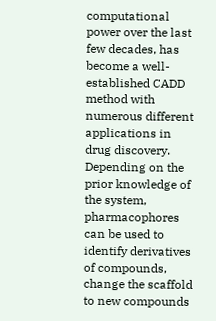computational power over the last few decades, has become a well-established CADD method with numerous different applications in drug discovery. Depending on the prior knowledge of the system, pharmacophores can be used to identify derivatives of compounds, change the scaffold to new compounds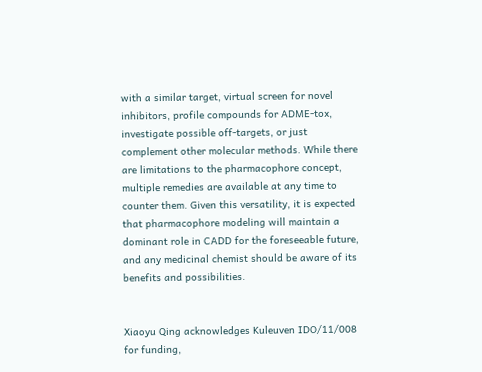with a similar target, virtual screen for novel inhibitors, profile compounds for ADME-tox, investigate possible off-targets, or just complement other molecular methods. While there are limitations to the pharmacophore concept, multiple remedies are available at any time to counter them. Given this versatility, it is expected that pharmacophore modeling will maintain a dominant role in CADD for the foreseeable future, and any medicinal chemist should be aware of its benefits and possibilities.


Xiaoyu Qing acknowledges Kuleuven IDO/11/008 for funding,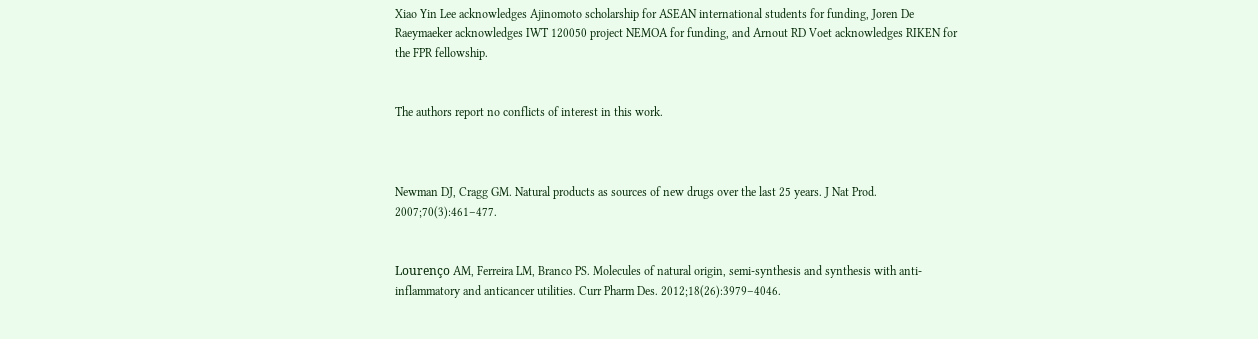Xiao Yin Lee acknowledges Ajinomoto scholarship for ASEAN international students for funding, Joren De Raeymaeker acknowledges IWT 120050 project NEMOA for funding, and Arnout RD Voet acknowledges RIKEN for the FPR fellowship.


The authors report no conflicts of interest in this work.



Newman DJ, Cragg GM. Natural products as sources of new drugs over the last 25 years. J Nat Prod. 2007;70(3):461–477.


Lourenço AM, Ferreira LM, Branco PS. Molecules of natural origin, semi-synthesis and synthesis with anti-inflammatory and anticancer utilities. Curr Pharm Des. 2012;18(26):3979–4046.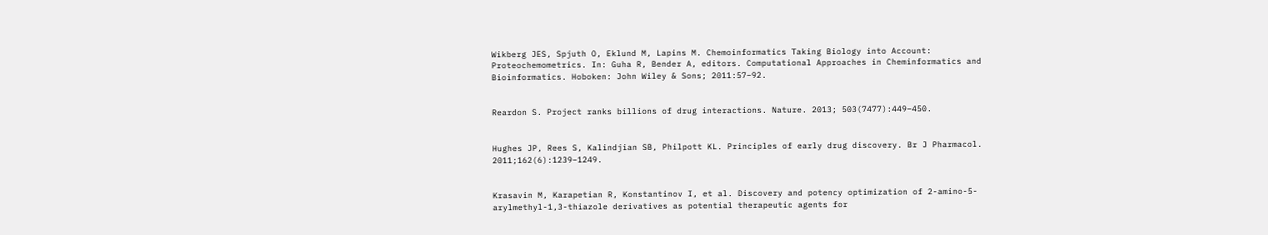Wikberg JES, Spjuth O, Eklund M, Lapins M. Chemoinformatics Taking Biology into Account: Proteochemometrics. In: Guha R, Bender A, editors. Computational Approaches in Cheminformatics and Bioinformatics. Hoboken: John Wiley & Sons; 2011:57–92.


Reardon S. Project ranks billions of drug interactions. Nature. 2013; 503(7477):449–450.


Hughes JP, Rees S, Kalindjian SB, Philpott KL. Principles of early drug discovery. Br J Pharmacol. 2011;162(6):1239–1249.


Krasavin M, Karapetian R, Konstantinov I, et al. Discovery and potency optimization of 2-amino-5-arylmethyl-1,3-thiazole derivatives as potential therapeutic agents for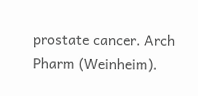prostate cancer. Arch Pharm (Weinheim).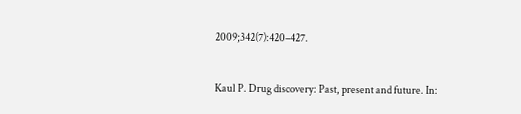2009;342(7):420–427.


Kaul P. Drug discovery: Past, present and future. In: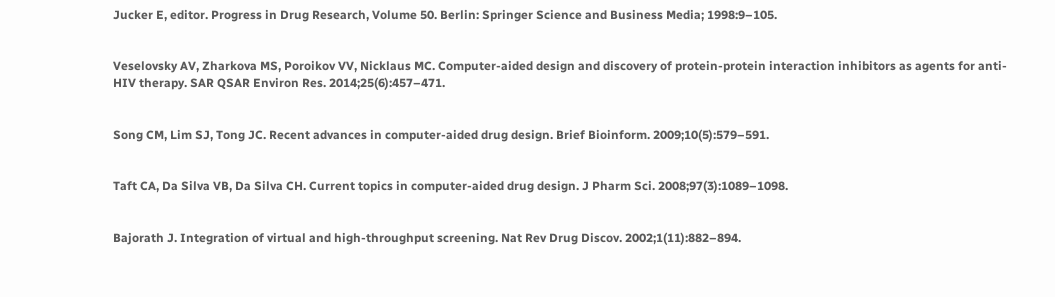Jucker E, editor. Progress in Drug Research, Volume 50. Berlin: Springer Science and Business Media; 1998:9–105.


Veselovsky AV, Zharkova MS, Poroikov VV, Nicklaus MC. Computer-aided design and discovery of protein-protein interaction inhibitors as agents for anti-HIV therapy. SAR QSAR Environ Res. 2014;25(6):457–471.


Song CM, Lim SJ, Tong JC. Recent advances in computer-aided drug design. Brief Bioinform. 2009;10(5):579–591.


Taft CA, Da Silva VB, Da Silva CH. Current topics in computer-aided drug design. J Pharm Sci. 2008;97(3):1089–1098.


Bajorath J. Integration of virtual and high-throughput screening. Nat Rev Drug Discov. 2002;1(11):882–894.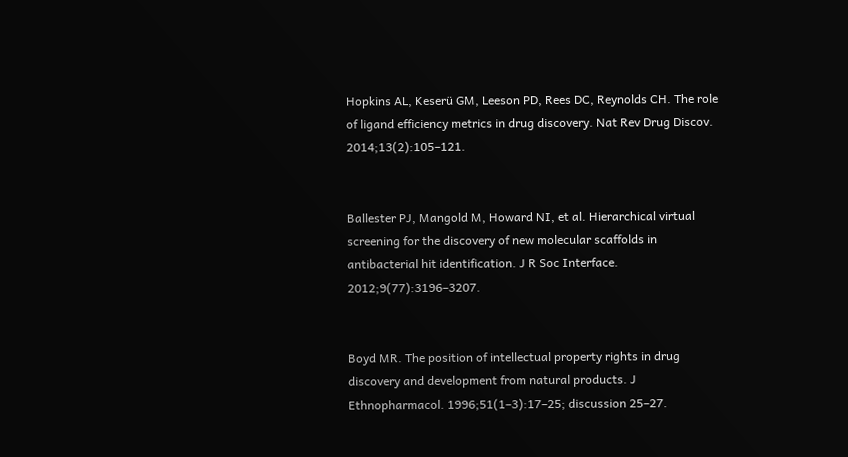Hopkins AL, Keserü GM, Leeson PD, Rees DC, Reynolds CH. The role of ligand efficiency metrics in drug discovery. Nat Rev Drug Discov. 2014;13(2):105–121.


Ballester PJ, Mangold M, Howard NI, et al. Hierarchical virtual screening for the discovery of new molecular scaffolds in antibacterial hit identification. J R Soc Interface. 2012;9(77):3196–3207.


Boyd MR. The position of intellectual property rights in drug discovery and development from natural products. J Ethnopharmacol. 1996;51(1–3):17–25; discussion 25–27.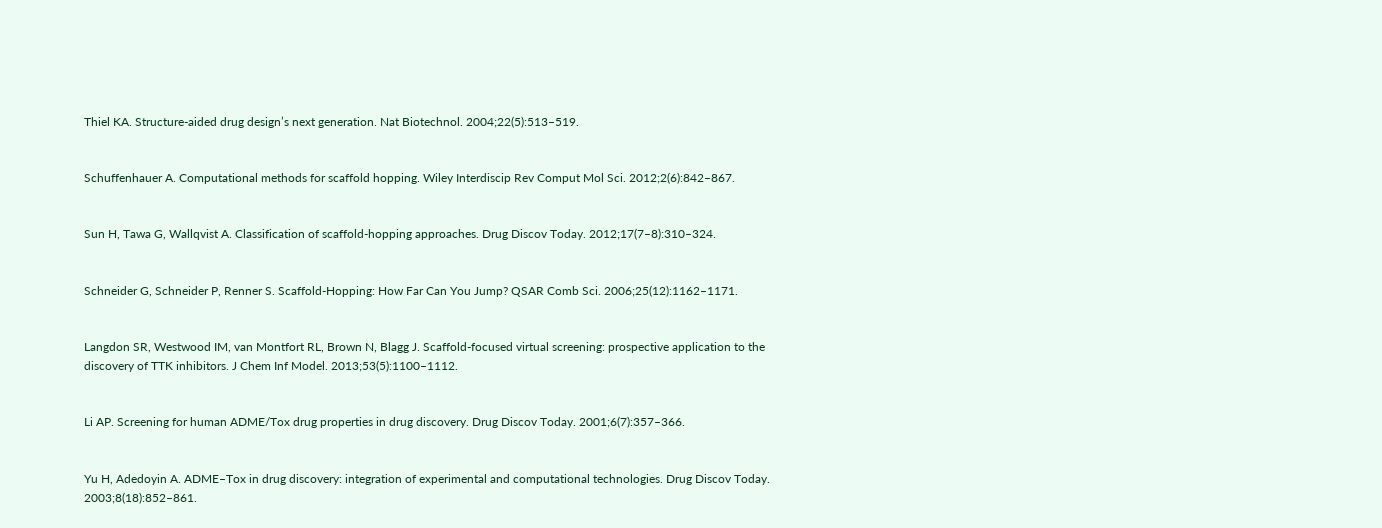Thiel KA. Structure-aided drug design’s next generation. Nat Biotechnol. 2004;22(5):513–519.


Schuffenhauer A. Computational methods for scaffold hopping. Wiley Interdiscip Rev Comput Mol Sci. 2012;2(6):842–867.


Sun H, Tawa G, Wallqvist A. Classification of scaffold-hopping approaches. Drug Discov Today. 2012;17(7–8):310–324.


Schneider G, Schneider P, Renner S. Scaffold-Hopping: How Far Can You Jump? QSAR Comb Sci. 2006;25(12):1162–1171.


Langdon SR, Westwood IM, van Montfort RL, Brown N, Blagg J. Scaffold-focused virtual screening: prospective application to the discovery of TTK inhibitors. J Chem Inf Model. 2013;53(5):1100–1112.


Li AP. Screening for human ADME/Tox drug properties in drug discovery. Drug Discov Today. 2001;6(7):357–366.


Yu H, Adedoyin A. ADME–Tox in drug discovery: integration of experimental and computational technologies. Drug Discov Today. 2003;8(18):852–861.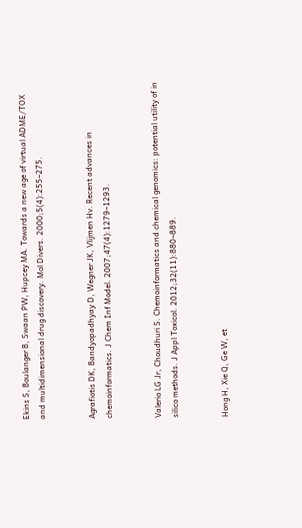Ekins S, Boulanger B, Swaan PW, Hupcey MA. Towards a new age of virtual ADME/TOX and multidimensional drug discovery. Mol Divers. 2000;5(4):255–275.


Agrafiotis DK, Bandyopadhyay D, Wegner JK, Vlijmen Hv. Recent advances in chemoinformatics. J Chem Inf Model. 2007;47(4):1279–1293.


Valerio LG Jr, Choudhuri S. Chemoinformatics and chemical genomics: potential utility of in silico methods. J Appl Toxicol. 2012;32(11):880–889.


Hong H, Xie Q, Ge W, et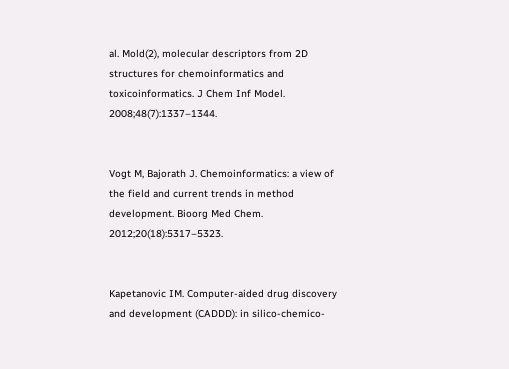al. Mold(2), molecular descriptors from 2D structures for chemoinformatics and toxicoinformatics. J Chem Inf Model. 2008;48(7):1337–1344.


Vogt M, Bajorath J. Chemoinformatics: a view of the field and current trends in method development. Bioorg Med Chem. 2012;20(18):5317–5323.


Kapetanovic IM. Computer-aided drug discovery and development (CADDD): in silico-chemico-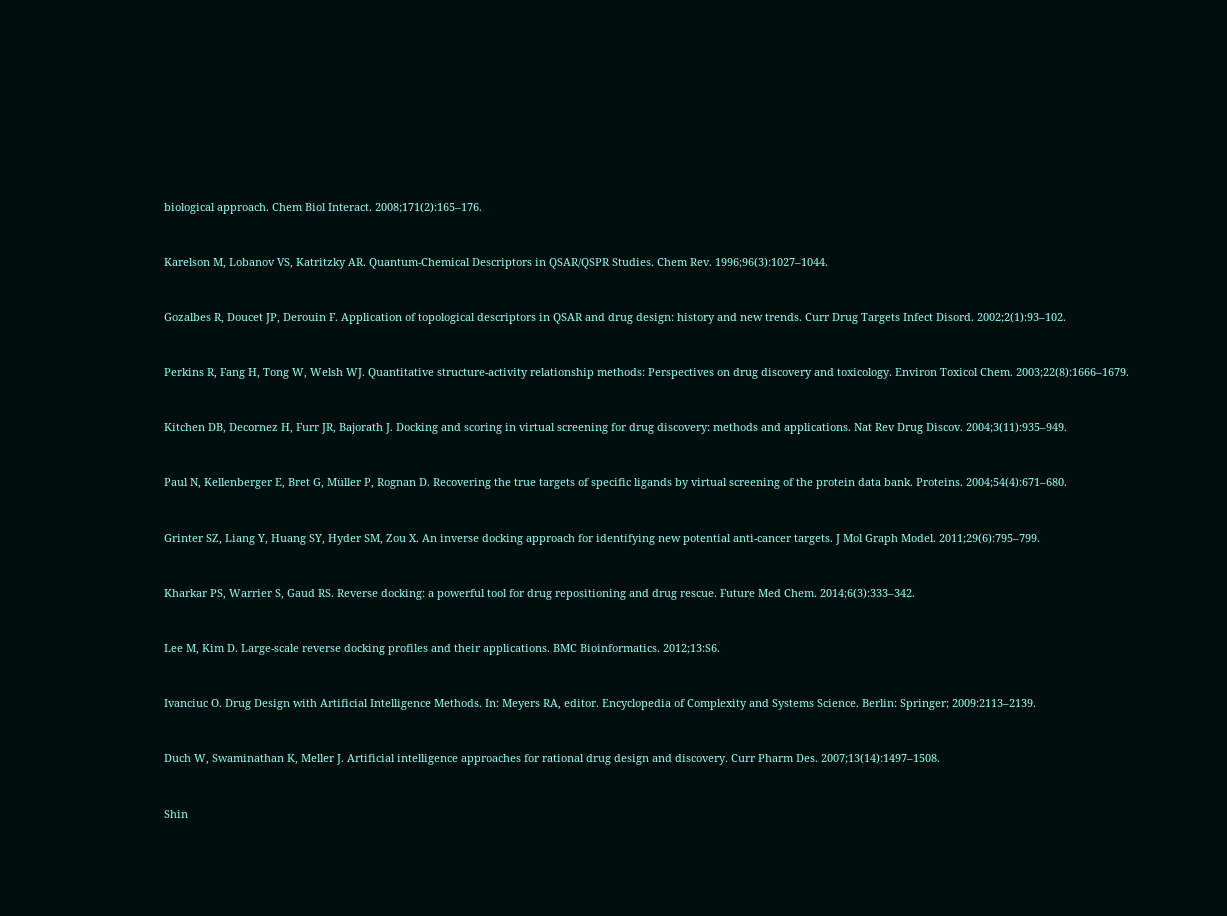biological approach. Chem Biol Interact. 2008;171(2):165–176.


Karelson M, Lobanov VS, Katritzky AR. Quantum-Chemical Descriptors in QSAR/QSPR Studies. Chem Rev. 1996;96(3):1027–1044.


Gozalbes R, Doucet JP, Derouin F. Application of topological descriptors in QSAR and drug design: history and new trends. Curr Drug Targets Infect Disord. 2002;2(1):93–102.


Perkins R, Fang H, Tong W, Welsh WJ. Quantitative structure-activity relationship methods: Perspectives on drug discovery and toxicology. Environ Toxicol Chem. 2003;22(8):1666–1679.


Kitchen DB, Decornez H, Furr JR, Bajorath J. Docking and scoring in virtual screening for drug discovery: methods and applications. Nat Rev Drug Discov. 2004;3(11):935–949.


Paul N, Kellenberger E, Bret G, Müller P, Rognan D. Recovering the true targets of specific ligands by virtual screening of the protein data bank. Proteins. 2004;54(4):671–680.


Grinter SZ, Liang Y, Huang SY, Hyder SM, Zou X. An inverse docking approach for identifying new potential anti-cancer targets. J Mol Graph Model. 2011;29(6):795–799.


Kharkar PS, Warrier S, Gaud RS. Reverse docking: a powerful tool for drug repositioning and drug rescue. Future Med Chem. 2014;6(3):333–342.


Lee M, Kim D. Large-scale reverse docking profiles and their applications. BMC Bioinformatics. 2012;13:S6.


Ivanciuc O. Drug Design with Artificial Intelligence Methods. In: Meyers RA, editor. Encyclopedia of Complexity and Systems Science. Berlin: Springer; 2009:2113–2139.


Duch W, Swaminathan K, Meller J. Artificial intelligence approaches for rational drug design and discovery. Curr Pharm Des. 2007;13(14):1497–1508.


Shin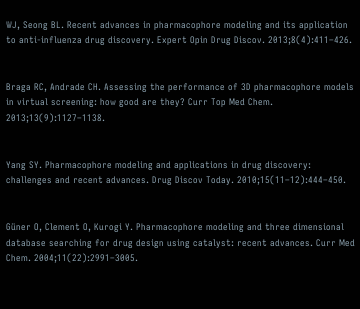WJ, Seong BL. Recent advances in pharmacophore modeling and its application to anti-influenza drug discovery. Expert Opin Drug Discov. 2013;8(4):411–426.


Braga RC, Andrade CH. Assessing the performance of 3D pharmacophore models in virtual screening: how good are they? Curr Top Med Chem. 2013;13(9):1127–1138.


Yang SY. Pharmacophore modeling and applications in drug discovery: challenges and recent advances. Drug Discov Today. 2010;15(11–12):444–450.


Güner O, Clement O, Kurogi Y. Pharmacophore modeling and three dimensional database searching for drug design using catalyst: recent advances. Curr Med Chem. 2004;11(22):2991–3005.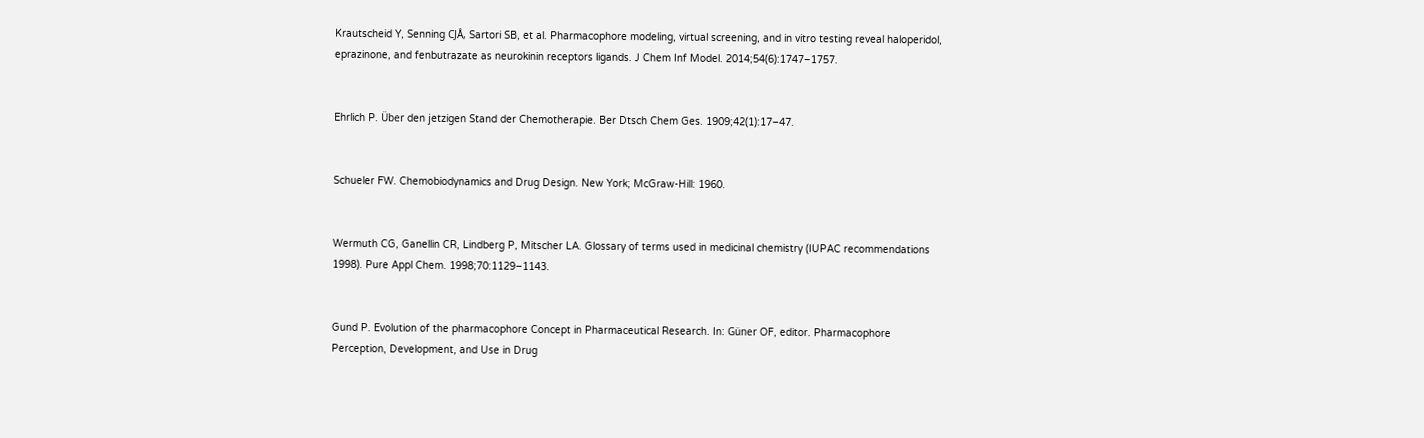Krautscheid Y, Senning CJÅ, Sartori SB, et al. Pharmacophore modeling, virtual screening, and in vitro testing reveal haloperidol, eprazinone, and fenbutrazate as neurokinin receptors ligands. J Chem Inf Model. 2014;54(6):1747–1757.


Ehrlich P. Über den jetzigen Stand der Chemotherapie. Ber Dtsch Chem Ges. 1909;42(1):17–47.


Schueler FW. Chemobiodynamics and Drug Design. New York; McGraw-Hill: 1960.


Wermuth CG, Ganellin CR, Lindberg P, Mitscher LA. Glossary of terms used in medicinal chemistry (IUPAC recommendations 1998). Pure Appl Chem. 1998;70:1129–1143.


Gund P. Evolution of the pharmacophore Concept in Pharmaceutical Research. In: Güner OF, editor. Pharmacophore Perception, Development, and Use in Drug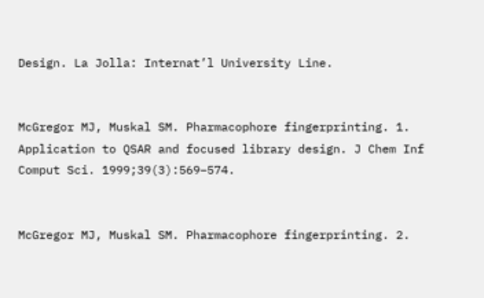Design. La Jolla: Internat’l University Line.


McGregor MJ, Muskal SM. Pharmacophore fingerprinting. 1. Application to QSAR and focused library design. J Chem Inf Comput Sci. 1999;39(3):569–574.


McGregor MJ, Muskal SM. Pharmacophore fingerprinting. 2.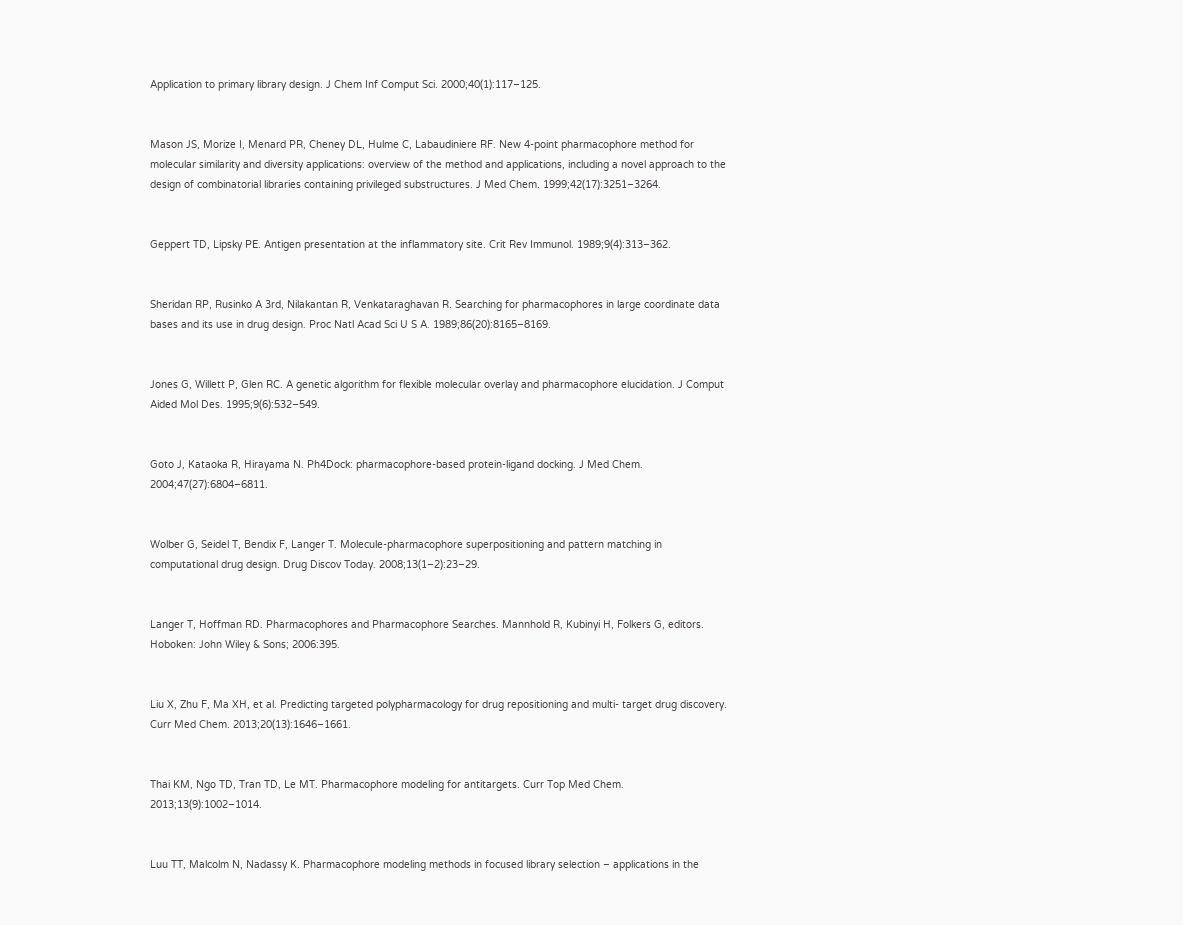Application to primary library design. J Chem Inf Comput Sci. 2000;40(1):117–125.


Mason JS, Morize I, Menard PR, Cheney DL, Hulme C, Labaudiniere RF. New 4-point pharmacophore method for molecular similarity and diversity applications: overview of the method and applications, including a novel approach to the design of combinatorial libraries containing privileged substructures. J Med Chem. 1999;42(17):3251–3264.


Geppert TD, Lipsky PE. Antigen presentation at the inflammatory site. Crit Rev Immunol. 1989;9(4):313–362.


Sheridan RP, Rusinko A 3rd, Nilakantan R, Venkataraghavan R. Searching for pharmacophores in large coordinate data bases and its use in drug design. Proc Natl Acad Sci U S A. 1989;86(20):8165–8169.


Jones G, Willett P, Glen RC. A genetic algorithm for flexible molecular overlay and pharmacophore elucidation. J Comput Aided Mol Des. 1995;9(6):532–549.


Goto J, Kataoka R, Hirayama N. Ph4Dock: pharmacophore-based protein-ligand docking. J Med Chem. 2004;47(27):6804–6811.


Wolber G, Seidel T, Bendix F, Langer T. Molecule-pharmacophore superpositioning and pattern matching in computational drug design. Drug Discov Today. 2008;13(1–2):23–29.


Langer T, Hoffman RD. Pharmacophores and Pharmacophore Searches. Mannhold R, Kubinyi H, Folkers G, editors. Hoboken: John Wiley & Sons; 2006:395.


Liu X, Zhu F, Ma XH, et al. Predicting targeted polypharmacology for drug repositioning and multi- target drug discovery. Curr Med Chem. 2013;20(13):1646–1661.


Thai KM, Ngo TD, Tran TD, Le MT. Pharmacophore modeling for antitargets. Curr Top Med Chem. 2013;13(9):1002–1014.


Luu TT, Malcolm N, Nadassy K. Pharmacophore modeling methods in focused library selection – applications in the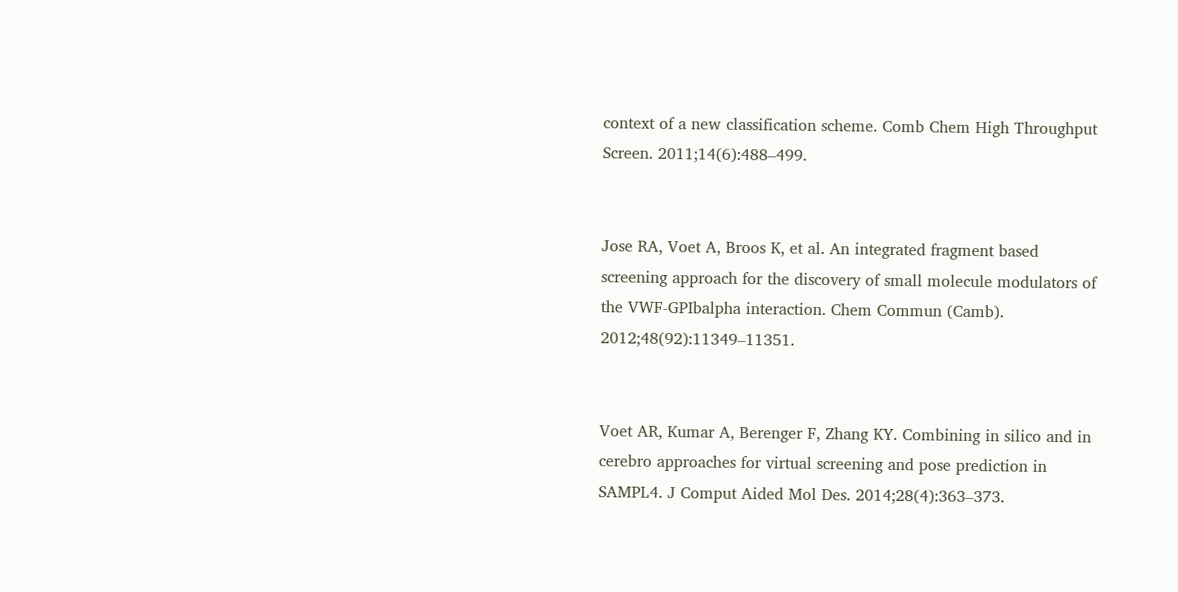context of a new classification scheme. Comb Chem High Throughput Screen. 2011;14(6):488–499.


Jose RA, Voet A, Broos K, et al. An integrated fragment based screening approach for the discovery of small molecule modulators of the VWF-GPIbalpha interaction. Chem Commun (Camb). 2012;48(92):11349–11351.


Voet AR, Kumar A, Berenger F, Zhang KY. Combining in silico and in cerebro approaches for virtual screening and pose prediction in SAMPL4. J Comput Aided Mol Des. 2014;28(4):363–373.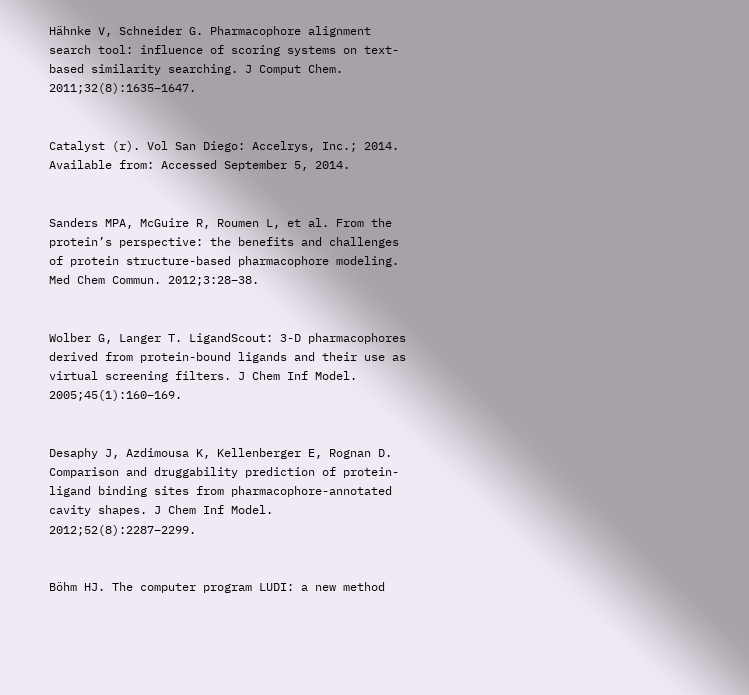Hähnke V, Schneider G. Pharmacophore alignment search tool: influence of scoring systems on text-based similarity searching. J Comput Chem. 2011;32(8):1635–1647.


Catalyst (r). Vol San Diego: Accelrys, Inc.; 2014. Available from: Accessed September 5, 2014.


Sanders MPA, McGuire R, Roumen L, et al. From the protein’s perspective: the benefits and challenges of protein structure-based pharmacophore modeling. Med Chem Commun. 2012;3:28–38.


Wolber G, Langer T. LigandScout: 3-D pharmacophores derived from protein-bound ligands and their use as virtual screening filters. J Chem Inf Model. 2005;45(1):160–169.


Desaphy J, Azdimousa K, Kellenberger E, Rognan D. Comparison and druggability prediction of protein-ligand binding sites from pharmacophore-annotated cavity shapes. J Chem Inf Model. 2012;52(8):2287–2299.


Böhm HJ. The computer program LUDI: a new method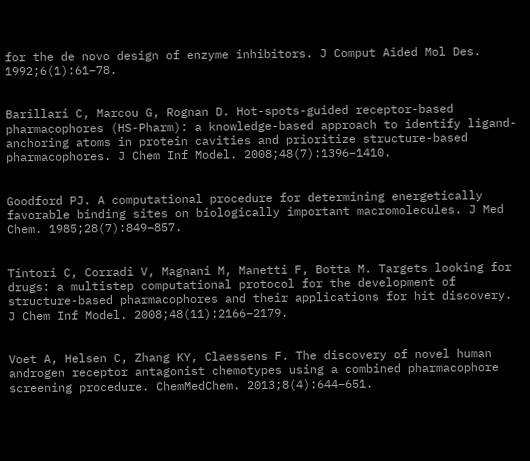for the de novo design of enzyme inhibitors. J Comput Aided Mol Des. 1992;6(1):61–78.


Barillari C, Marcou G, Rognan D. Hot-spots-guided receptor-based pharmacophores (HS-Pharm): a knowledge-based approach to identify ligand-anchoring atoms in protein cavities and prioritize structure-based pharmacophores. J Chem Inf Model. 2008;48(7):1396–1410.


Goodford PJ. A computational procedure for determining energetically favorable binding sites on biologically important macromolecules. J Med Chem. 1985;28(7):849–857.


Tintori C, Corradi V, Magnani M, Manetti F, Botta M. Targets looking for drugs: a multistep computational protocol for the development of structure-based pharmacophores and their applications for hit discovery. J Chem Inf Model. 2008;48(11):2166–2179.


Voet A, Helsen C, Zhang KY, Claessens F. The discovery of novel human androgen receptor antagonist chemotypes using a combined pharmacophore screening procedure. ChemMedChem. 2013;8(4):644–651.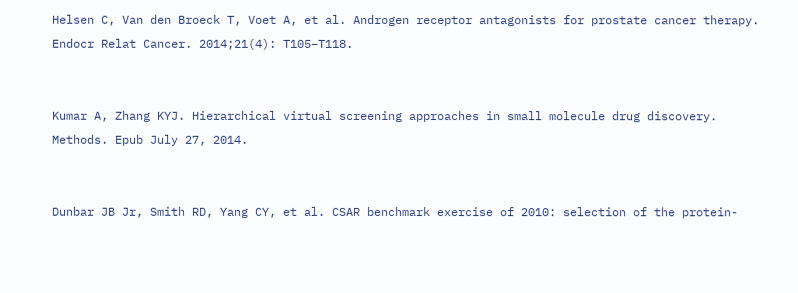Helsen C, Van den Broeck T, Voet A, et al. Androgen receptor antagonists for prostate cancer therapy. Endocr Relat Cancer. 2014;21(4): T105–T118.


Kumar A, Zhang KYJ. Hierarchical virtual screening approaches in small molecule drug discovery. Methods. Epub July 27, 2014.


Dunbar JB Jr, Smith RD, Yang CY, et al. CSAR benchmark exercise of 2010: selection of the protein-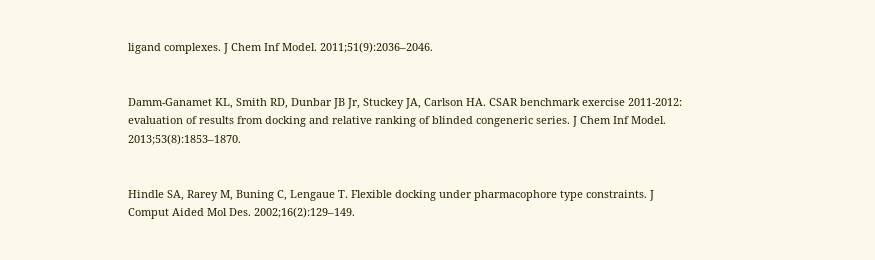ligand complexes. J Chem Inf Model. 2011;51(9):2036–2046.


Damm-Ganamet KL, Smith RD, Dunbar JB Jr, Stuckey JA, Carlson HA. CSAR benchmark exercise 2011-2012: evaluation of results from docking and relative ranking of blinded congeneric series. J Chem Inf Model. 2013;53(8):1853–1870.


Hindle SA, Rarey M, Buning C, Lengaue T. Flexible docking under pharmacophore type constraints. J Comput Aided Mol Des. 2002;16(2):129–149.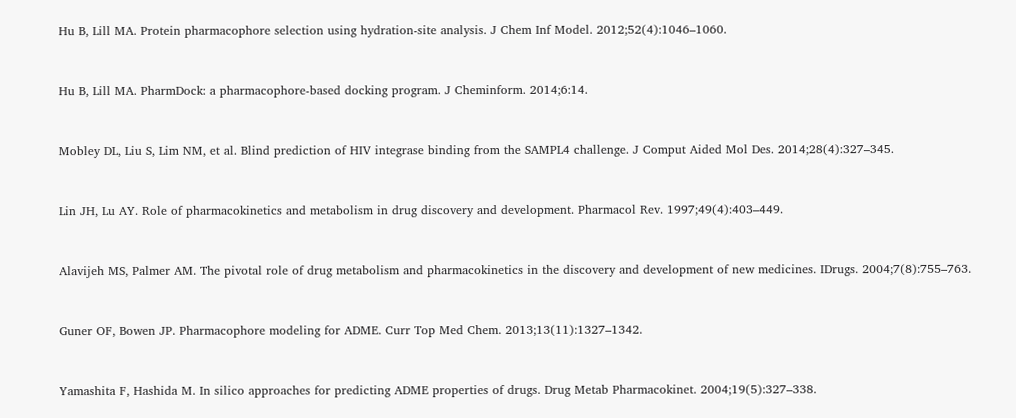Hu B, Lill MA. Protein pharmacophore selection using hydration-site analysis. J Chem Inf Model. 2012;52(4):1046–1060.


Hu B, Lill MA. PharmDock: a pharmacophore-based docking program. J Cheminform. 2014;6:14.


Mobley DL, Liu S, Lim NM, et al. Blind prediction of HIV integrase binding from the SAMPL4 challenge. J Comput Aided Mol Des. 2014;28(4):327–345.


Lin JH, Lu AY. Role of pharmacokinetics and metabolism in drug discovery and development. Pharmacol Rev. 1997;49(4):403–449.


Alavijeh MS, Palmer AM. The pivotal role of drug metabolism and pharmacokinetics in the discovery and development of new medicines. IDrugs. 2004;7(8):755–763.


Guner OF, Bowen JP. Pharmacophore modeling for ADME. Curr Top Med Chem. 2013;13(11):1327–1342.


Yamashita F, Hashida M. In silico approaches for predicting ADME properties of drugs. Drug Metab Pharmacokinet. 2004;19(5):327–338.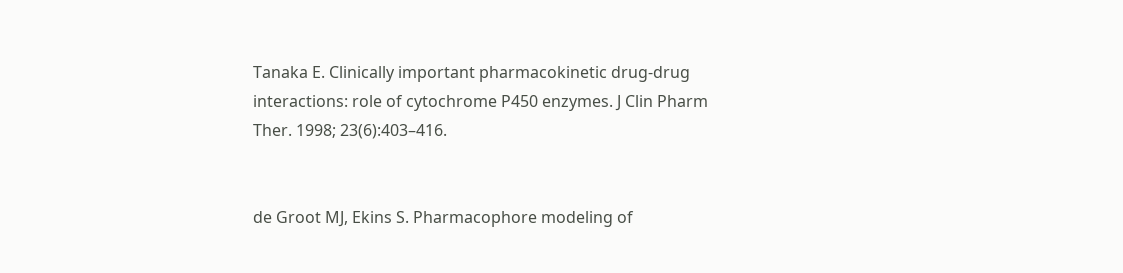Tanaka E. Clinically important pharmacokinetic drug-drug interactions: role of cytochrome P450 enzymes. J Clin Pharm Ther. 1998; 23(6):403–416.


de Groot MJ, Ekins S. Pharmacophore modeling of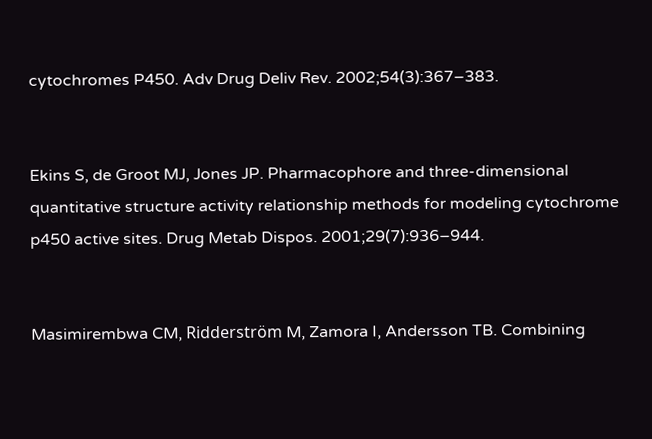cytochromes P450. Adv Drug Deliv Rev. 2002;54(3):367–383.


Ekins S, de Groot MJ, Jones JP. Pharmacophore and three-dimensional quantitative structure activity relationship methods for modeling cytochrome p450 active sites. Drug Metab Dispos. 2001;29(7):936–944.


Masimirembwa CM, Ridderström M, Zamora I, Andersson TB. Combining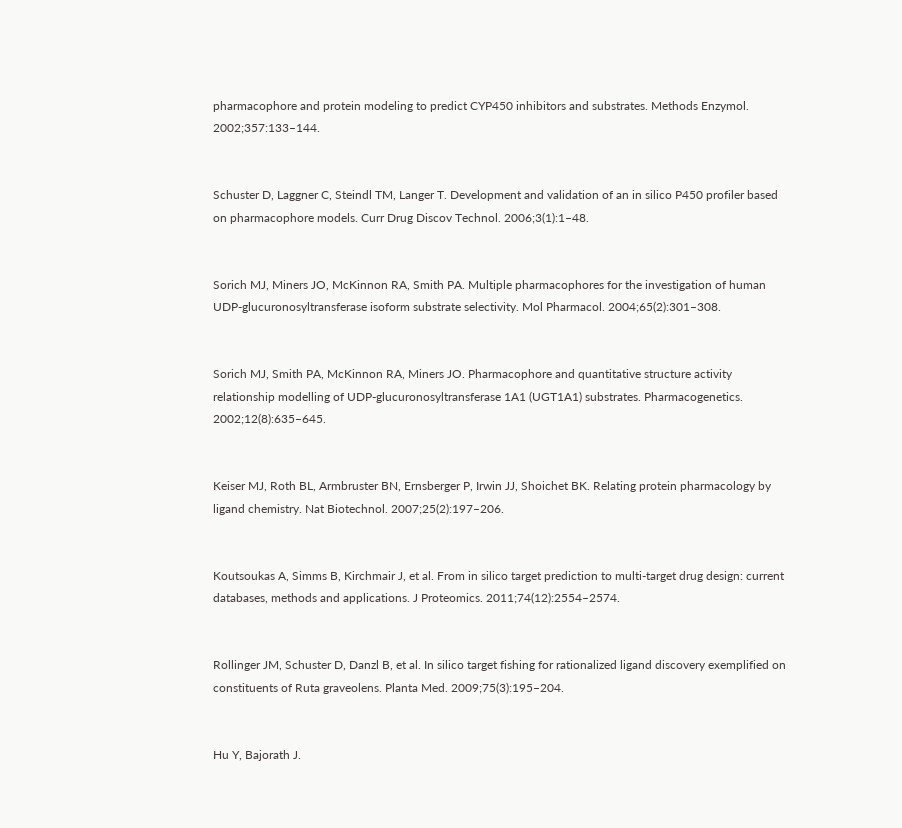pharmacophore and protein modeling to predict CYP450 inhibitors and substrates. Methods Enzymol. 2002;357:133–144.


Schuster D, Laggner C, Steindl TM, Langer T. Development and validation of an in silico P450 profiler based on pharmacophore models. Curr Drug Discov Technol. 2006;3(1):1–48.


Sorich MJ, Miners JO, McKinnon RA, Smith PA. Multiple pharmacophores for the investigation of human UDP-glucuronosyltransferase isoform substrate selectivity. Mol Pharmacol. 2004;65(2):301–308.


Sorich MJ, Smith PA, McKinnon RA, Miners JO. Pharmacophore and quantitative structure activity relationship modelling of UDP-glucuronosyltransferase 1A1 (UGT1A1) substrates. Pharmacogenetics. 2002;12(8):635–645.


Keiser MJ, Roth BL, Armbruster BN, Ernsberger P, Irwin JJ, Shoichet BK. Relating protein pharmacology by ligand chemistry. Nat Biotechnol. 2007;25(2):197–206.


Koutsoukas A, Simms B, Kirchmair J, et al. From in silico target prediction to multi-target drug design: current databases, methods and applications. J Proteomics. 2011;74(12):2554–2574.


Rollinger JM, Schuster D, Danzl B, et al. In silico target fishing for rationalized ligand discovery exemplified on constituents of Ruta graveolens. Planta Med. 2009;75(3):195–204.


Hu Y, Bajorath J.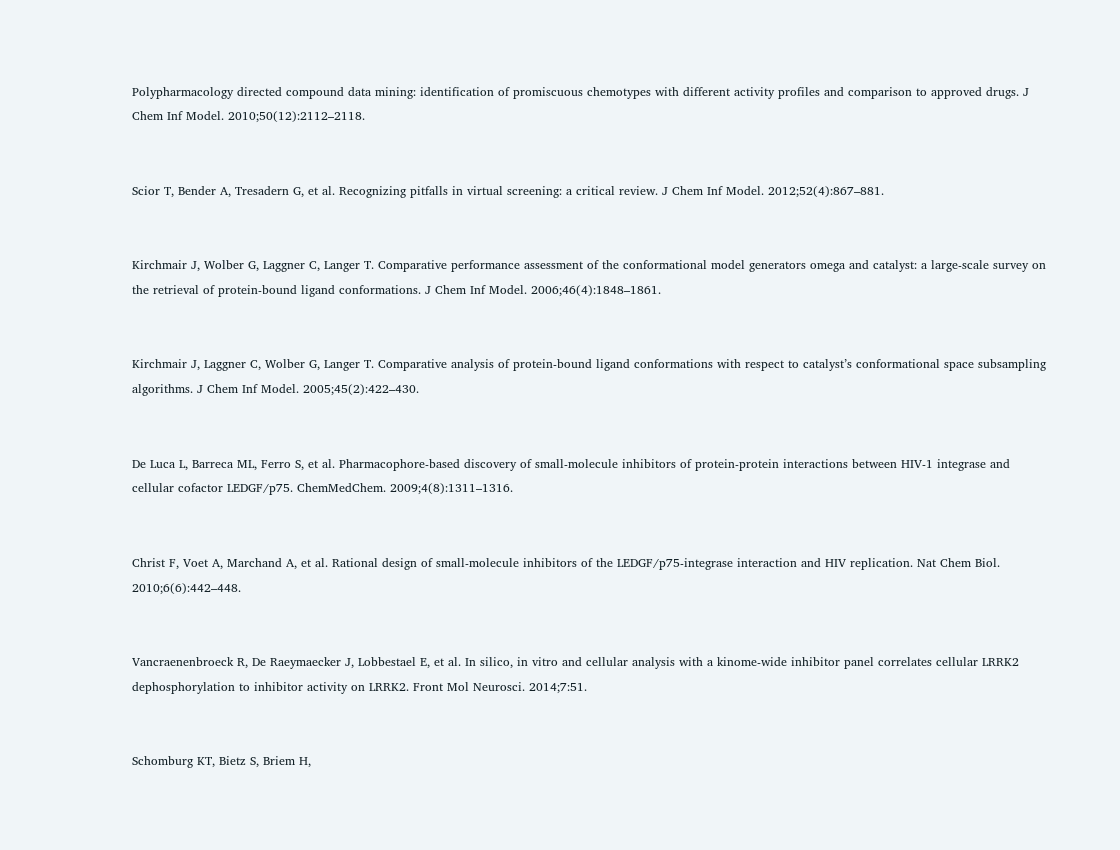Polypharmacology directed compound data mining: identification of promiscuous chemotypes with different activity profiles and comparison to approved drugs. J Chem Inf Model. 2010;50(12):2112–2118.


Scior T, Bender A, Tresadern G, et al. Recognizing pitfalls in virtual screening: a critical review. J Chem Inf Model. 2012;52(4):867–881.


Kirchmair J, Wolber G, Laggner C, Langer T. Comparative performance assessment of the conformational model generators omega and catalyst: a large-scale survey on the retrieval of protein-bound ligand conformations. J Chem Inf Model. 2006;46(4):1848–1861.


Kirchmair J, Laggner C, Wolber G, Langer T. Comparative analysis of protein-bound ligand conformations with respect to catalyst’s conformational space subsampling algorithms. J Chem Inf Model. 2005;45(2):422–430.


De Luca L, Barreca ML, Ferro S, et al. Pharmacophore-based discovery of small-molecule inhibitors of protein-protein interactions between HIV-1 integrase and cellular cofactor LEDGF/p75. ChemMedChem. 2009;4(8):1311–1316.


Christ F, Voet A, Marchand A, et al. Rational design of small-molecule inhibitors of the LEDGF/p75-integrase interaction and HIV replication. Nat Chem Biol. 2010;6(6):442–448.


Vancraenenbroeck R, De Raeymaecker J, Lobbestael E, et al. In silico, in vitro and cellular analysis with a kinome-wide inhibitor panel correlates cellular LRRK2 dephosphorylation to inhibitor activity on LRRK2. Front Mol Neurosci. 2014;7:51.


Schomburg KT, Bietz S, Briem H,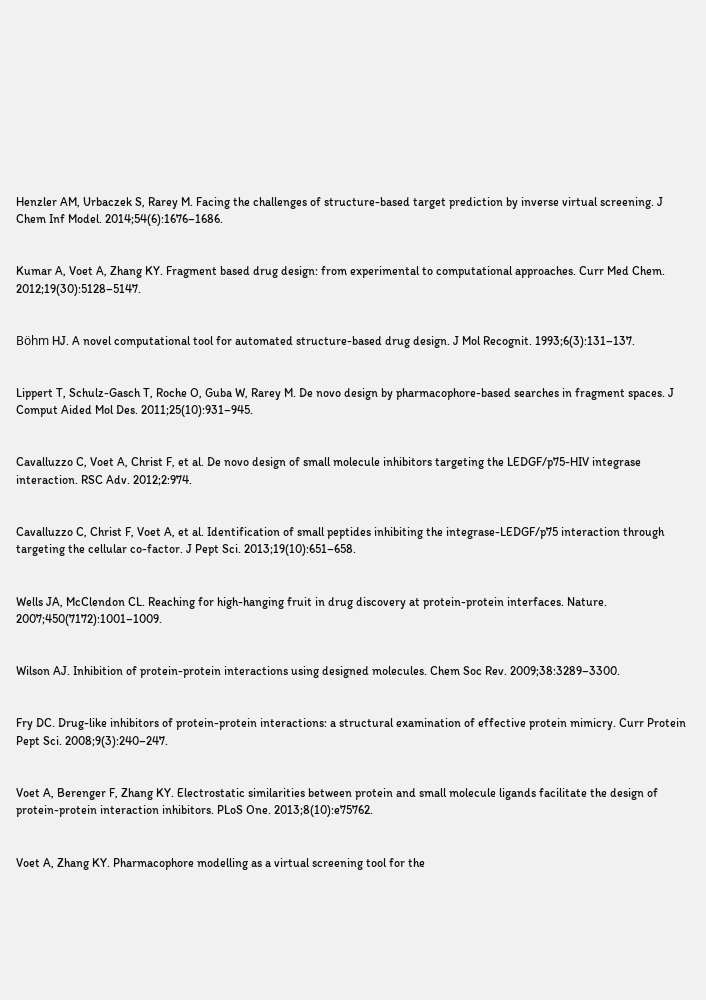Henzler AM, Urbaczek S, Rarey M. Facing the challenges of structure-based target prediction by inverse virtual screening. J Chem Inf Model. 2014;54(6):1676–1686.


Kumar A, Voet A, Zhang KY. Fragment based drug design: from experimental to computational approaches. Curr Med Chem. 2012;19(30):5128–5147.


Böhm HJ. A novel computational tool for automated structure-based drug design. J Mol Recognit. 1993;6(3):131–137.


Lippert T, Schulz-Gasch T, Roche O, Guba W, Rarey M. De novo design by pharmacophore-based searches in fragment spaces. J Comput Aided Mol Des. 2011;25(10):931–945.


Cavalluzzo C, Voet A, Christ F, et al. De novo design of small molecule inhibitors targeting the LEDGF/p75-HIV integrase interaction. RSC Adv. 2012;2:974.


Cavalluzzo C, Christ F, Voet A, et al. Identification of small peptides inhibiting the integrase-LEDGF/p75 interaction through targeting the cellular co-factor. J Pept Sci. 2013;19(10):651–658.


Wells JA, McClendon CL. Reaching for high-hanging fruit in drug discovery at protein-protein interfaces. Nature. 2007;450(7172):1001–1009.


Wilson AJ. Inhibition of protein-protein interactions using designed molecules. Chem Soc Rev. 2009;38:3289–3300.


Fry DC. Drug-like inhibitors of protein-protein interactions: a structural examination of effective protein mimicry. Curr Protein Pept Sci. 2008;9(3):240–247.


Voet A, Berenger F, Zhang KY. Electrostatic similarities between protein and small molecule ligands facilitate the design of protein-protein interaction inhibitors. PLoS One. 2013;8(10):e75762.


Voet A, Zhang KY. Pharmacophore modelling as a virtual screening tool for the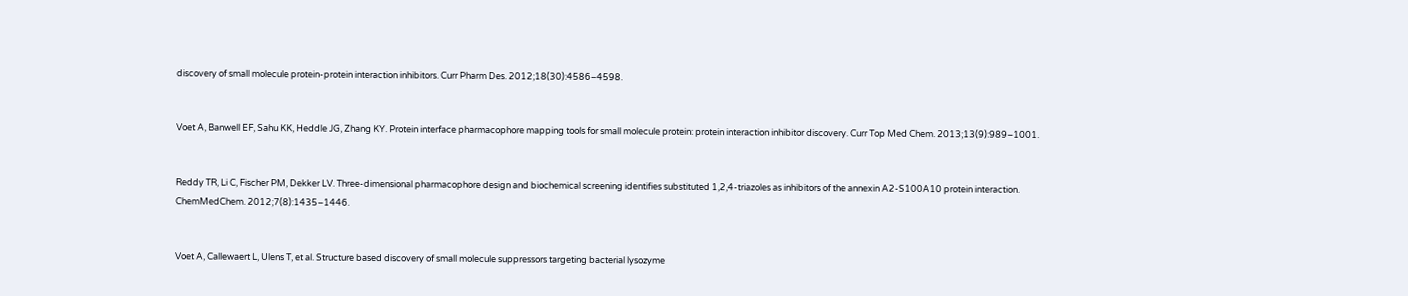discovery of small molecule protein-protein interaction inhibitors. Curr Pharm Des. 2012;18(30):4586–4598.


Voet A, Banwell EF, Sahu KK, Heddle JG, Zhang KY. Protein interface pharmacophore mapping tools for small molecule protein: protein interaction inhibitor discovery. Curr Top Med Chem. 2013;13(9):989–1001.


Reddy TR, Li C, Fischer PM, Dekker LV. Three-dimensional pharmacophore design and biochemical screening identifies substituted 1,2,4-triazoles as inhibitors of the annexin A2-S100A10 protein interaction. ChemMedChem. 2012;7(8):1435–1446.


Voet A, Callewaert L, Ulens T, et al. Structure based discovery of small molecule suppressors targeting bacterial lysozyme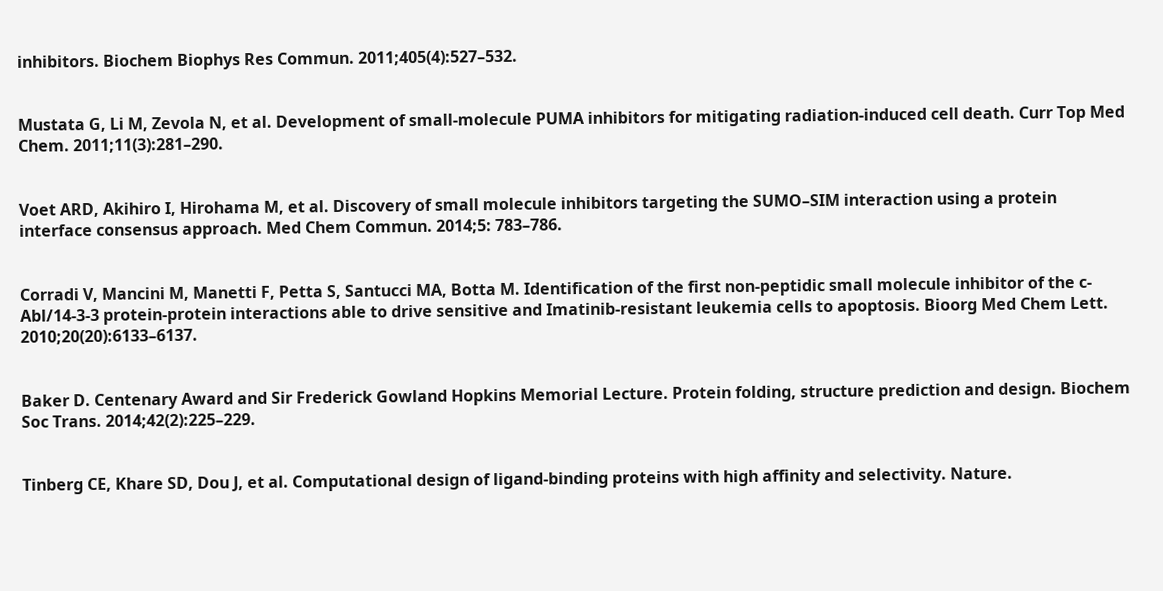inhibitors. Biochem Biophys Res Commun. 2011;405(4):527–532.


Mustata G, Li M, Zevola N, et al. Development of small-molecule PUMA inhibitors for mitigating radiation-induced cell death. Curr Top Med Chem. 2011;11(3):281–290.


Voet ARD, Akihiro I, Hirohama M, et al. Discovery of small molecule inhibitors targeting the SUMO–SIM interaction using a protein interface consensus approach. Med Chem Commun. 2014;5: 783–786.


Corradi V, Mancini M, Manetti F, Petta S, Santucci MA, Botta M. Identification of the first non-peptidic small molecule inhibitor of the c-Abl/14-3-3 protein-protein interactions able to drive sensitive and Imatinib-resistant leukemia cells to apoptosis. Bioorg Med Chem Lett. 2010;20(20):6133–6137.


Baker D. Centenary Award and Sir Frederick Gowland Hopkins Memorial Lecture. Protein folding, structure prediction and design. Biochem Soc Trans. 2014;42(2):225–229.


Tinberg CE, Khare SD, Dou J, et al. Computational design of ligand-binding proteins with high affinity and selectivity. Nature.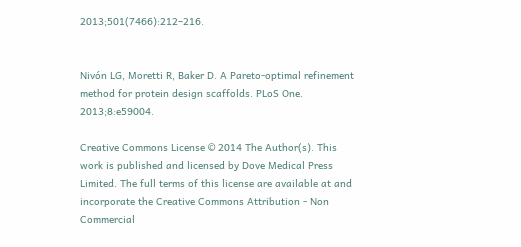2013;501(7466):212–216.


Nivón LG, Moretti R, Baker D. A Pareto-optimal refinement method for protein design scaffolds. PLoS One. 2013;8:e59004.

Creative Commons License © 2014 The Author(s). This work is published and licensed by Dove Medical Press Limited. The full terms of this license are available at and incorporate the Creative Commons Attribution - Non Commercial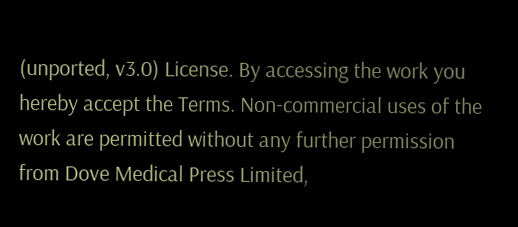(unported, v3.0) License. By accessing the work you hereby accept the Terms. Non-commercial uses of the work are permitted without any further permission from Dove Medical Press Limited,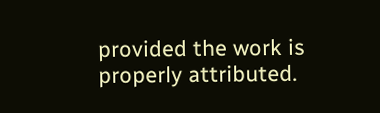provided the work is properly attributed.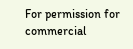For permission for commercial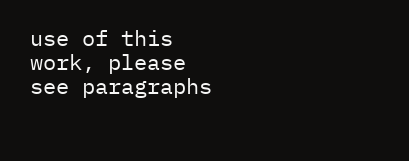use of this work, please see paragraphs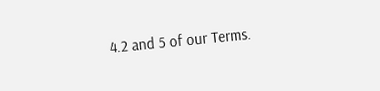4.2 and 5 of our Terms.